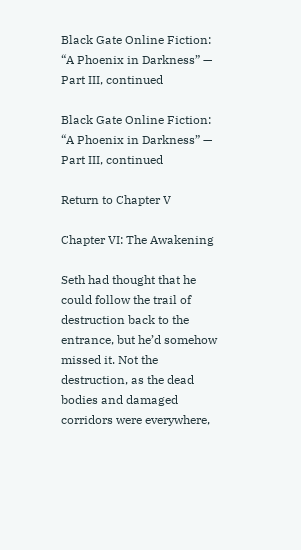Black Gate Online Fiction: “A Phoenix in Darkness” — Part III, continued

Black Gate Online Fiction: “A Phoenix in Darkness” — Part III, continued

Return to Chapter V

Chapter VI: The Awakening

Seth had thought that he could follow the trail of destruction back to the entrance, but he’d somehow missed it. Not the destruction, as the dead bodies and damaged corridors were everywhere,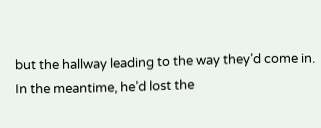but the hallway leading to the way they’d come in. In the meantime, he’d lost the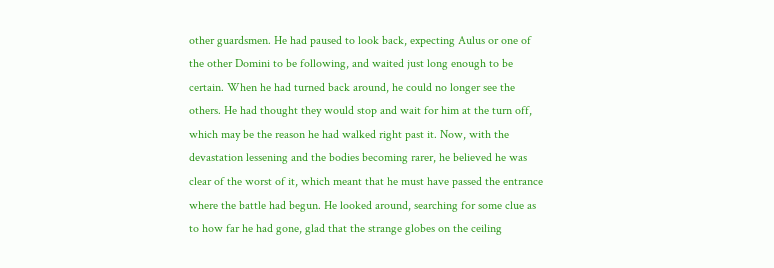other guardsmen. He had paused to look back, expecting Aulus or one of the other Domini to be following, and waited just long enough to be certain. When he had turned back around, he could no longer see the others. He had thought they would stop and wait for him at the turn off, which may be the reason he had walked right past it. Now, with the devastation lessening and the bodies becoming rarer, he believed he was clear of the worst of it, which meant that he must have passed the entrance where the battle had begun. He looked around, searching for some clue as to how far he had gone, glad that the strange globes on the ceiling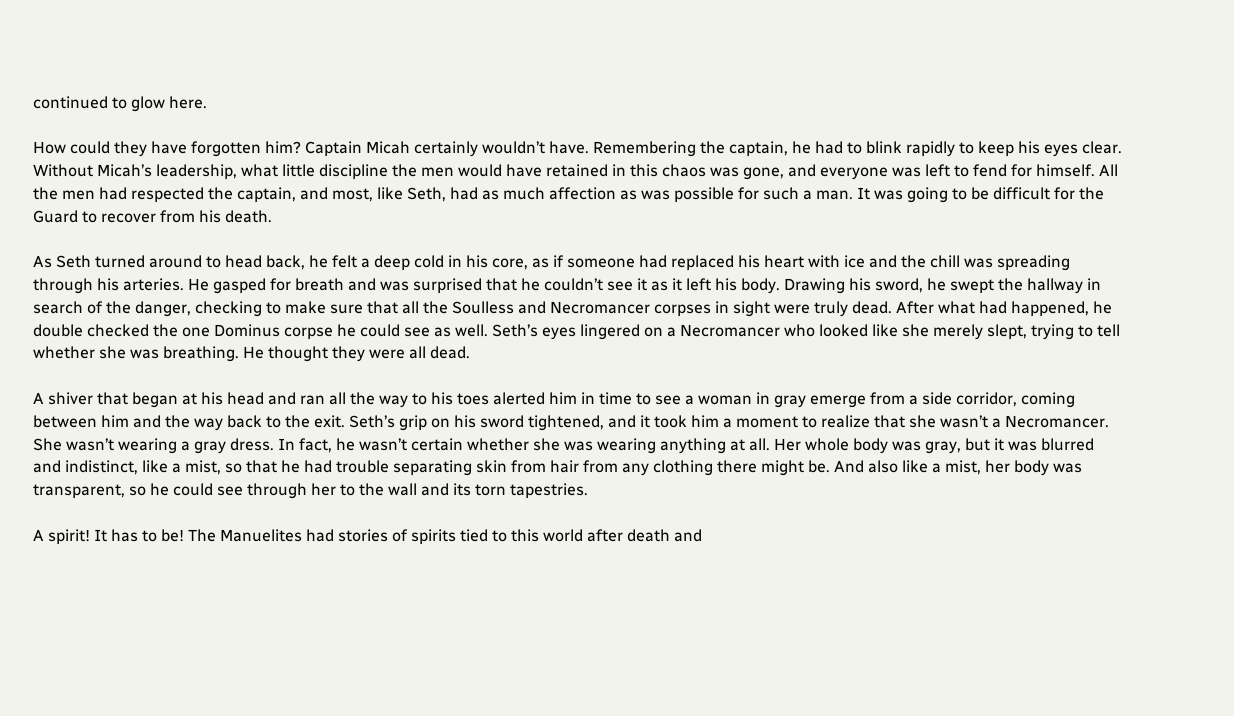continued to glow here.

How could they have forgotten him? Captain Micah certainly wouldn’t have. Remembering the captain, he had to blink rapidly to keep his eyes clear. Without Micah’s leadership, what little discipline the men would have retained in this chaos was gone, and everyone was left to fend for himself. All the men had respected the captain, and most, like Seth, had as much affection as was possible for such a man. It was going to be difficult for the Guard to recover from his death.

As Seth turned around to head back, he felt a deep cold in his core, as if someone had replaced his heart with ice and the chill was spreading through his arteries. He gasped for breath and was surprised that he couldn’t see it as it left his body. Drawing his sword, he swept the hallway in search of the danger, checking to make sure that all the Soulless and Necromancer corpses in sight were truly dead. After what had happened, he double checked the one Dominus corpse he could see as well. Seth’s eyes lingered on a Necromancer who looked like she merely slept, trying to tell whether she was breathing. He thought they were all dead.

A shiver that began at his head and ran all the way to his toes alerted him in time to see a woman in gray emerge from a side corridor, coming between him and the way back to the exit. Seth’s grip on his sword tightened, and it took him a moment to realize that she wasn’t a Necromancer. She wasn’t wearing a gray dress. In fact, he wasn’t certain whether she was wearing anything at all. Her whole body was gray, but it was blurred and indistinct, like a mist, so that he had trouble separating skin from hair from any clothing there might be. And also like a mist, her body was transparent, so he could see through her to the wall and its torn tapestries.

A spirit! It has to be! The Manuelites had stories of spirits tied to this world after death and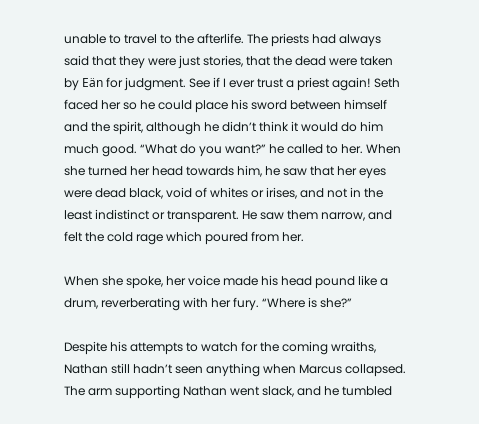unable to travel to the afterlife. The priests had always said that they were just stories, that the dead were taken by Eän for judgment. See if I ever trust a priest again! Seth faced her so he could place his sword between himself and the spirit, although he didn’t think it would do him much good. “What do you want?” he called to her. When she turned her head towards him, he saw that her eyes were dead black, void of whites or irises, and not in the least indistinct or transparent. He saw them narrow, and felt the cold rage which poured from her.

When she spoke, her voice made his head pound like a drum, reverberating with her fury. “Where is she?”

Despite his attempts to watch for the coming wraiths, Nathan still hadn’t seen anything when Marcus collapsed. The arm supporting Nathan went slack, and he tumbled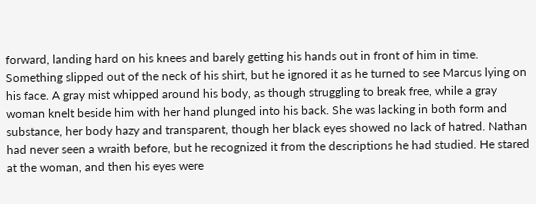forward, landing hard on his knees and barely getting his hands out in front of him in time. Something slipped out of the neck of his shirt, but he ignored it as he turned to see Marcus lying on his face. A gray mist whipped around his body, as though struggling to break free, while a gray woman knelt beside him with her hand plunged into his back. She was lacking in both form and substance, her body hazy and transparent, though her black eyes showed no lack of hatred. Nathan had never seen a wraith before, but he recognized it from the descriptions he had studied. He stared at the woman, and then his eyes were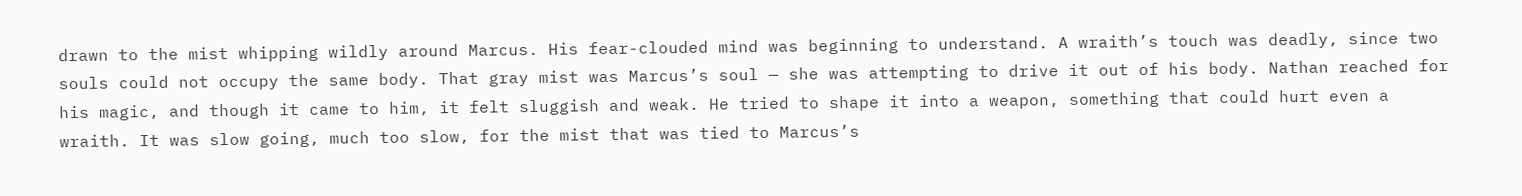drawn to the mist whipping wildly around Marcus. His fear-clouded mind was beginning to understand. A wraith’s touch was deadly, since two souls could not occupy the same body. That gray mist was Marcus’s soul — she was attempting to drive it out of his body. Nathan reached for his magic, and though it came to him, it felt sluggish and weak. He tried to shape it into a weapon, something that could hurt even a wraith. It was slow going, much too slow, for the mist that was tied to Marcus’s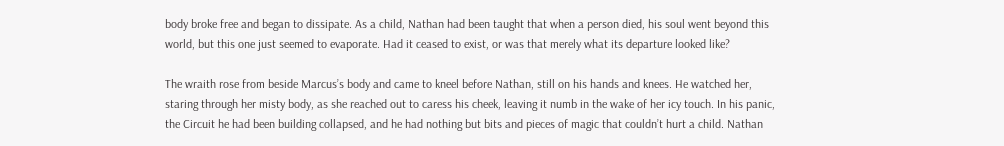body broke free and began to dissipate. As a child, Nathan had been taught that when a person died, his soul went beyond this world, but this one just seemed to evaporate. Had it ceased to exist, or was that merely what its departure looked like?

The wraith rose from beside Marcus’s body and came to kneel before Nathan, still on his hands and knees. He watched her, staring through her misty body, as she reached out to caress his cheek, leaving it numb in the wake of her icy touch. In his panic, the Circuit he had been building collapsed, and he had nothing but bits and pieces of magic that couldn’t hurt a child. Nathan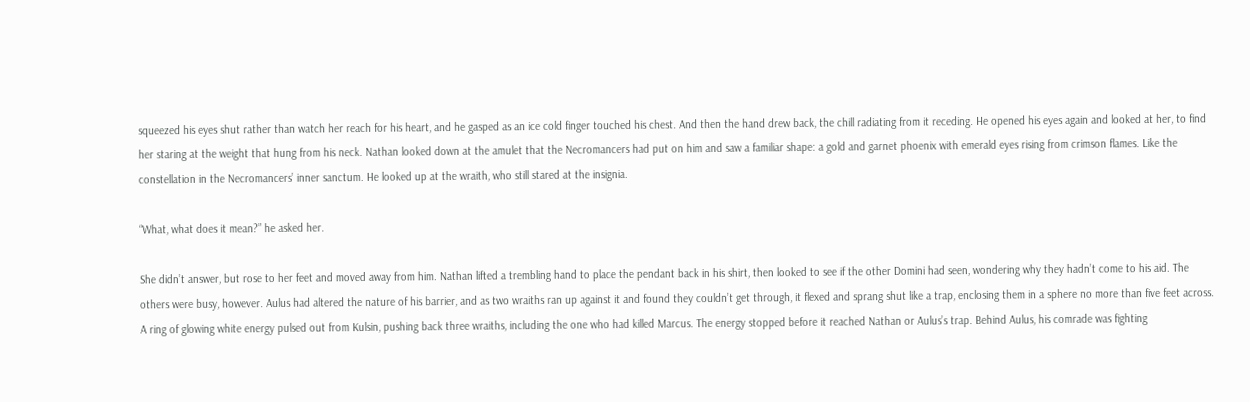squeezed his eyes shut rather than watch her reach for his heart, and he gasped as an ice cold finger touched his chest. And then the hand drew back, the chill radiating from it receding. He opened his eyes again and looked at her, to find her staring at the weight that hung from his neck. Nathan looked down at the amulet that the Necromancers had put on him and saw a familiar shape: a gold and garnet phoenix with emerald eyes rising from crimson flames. Like the constellation in the Necromancers’ inner sanctum. He looked up at the wraith, who still stared at the insignia.

“What, what does it mean?” he asked her.

She didn’t answer, but rose to her feet and moved away from him. Nathan lifted a trembling hand to place the pendant back in his shirt, then looked to see if the other Domini had seen, wondering why they hadn’t come to his aid. The others were busy, however. Aulus had altered the nature of his barrier, and as two wraiths ran up against it and found they couldn’t get through, it flexed and sprang shut like a trap, enclosing them in a sphere no more than five feet across. A ring of glowing white energy pulsed out from Kulsin, pushing back three wraiths, including the one who had killed Marcus. The energy stopped before it reached Nathan or Aulus’s trap. Behind Aulus, his comrade was fighting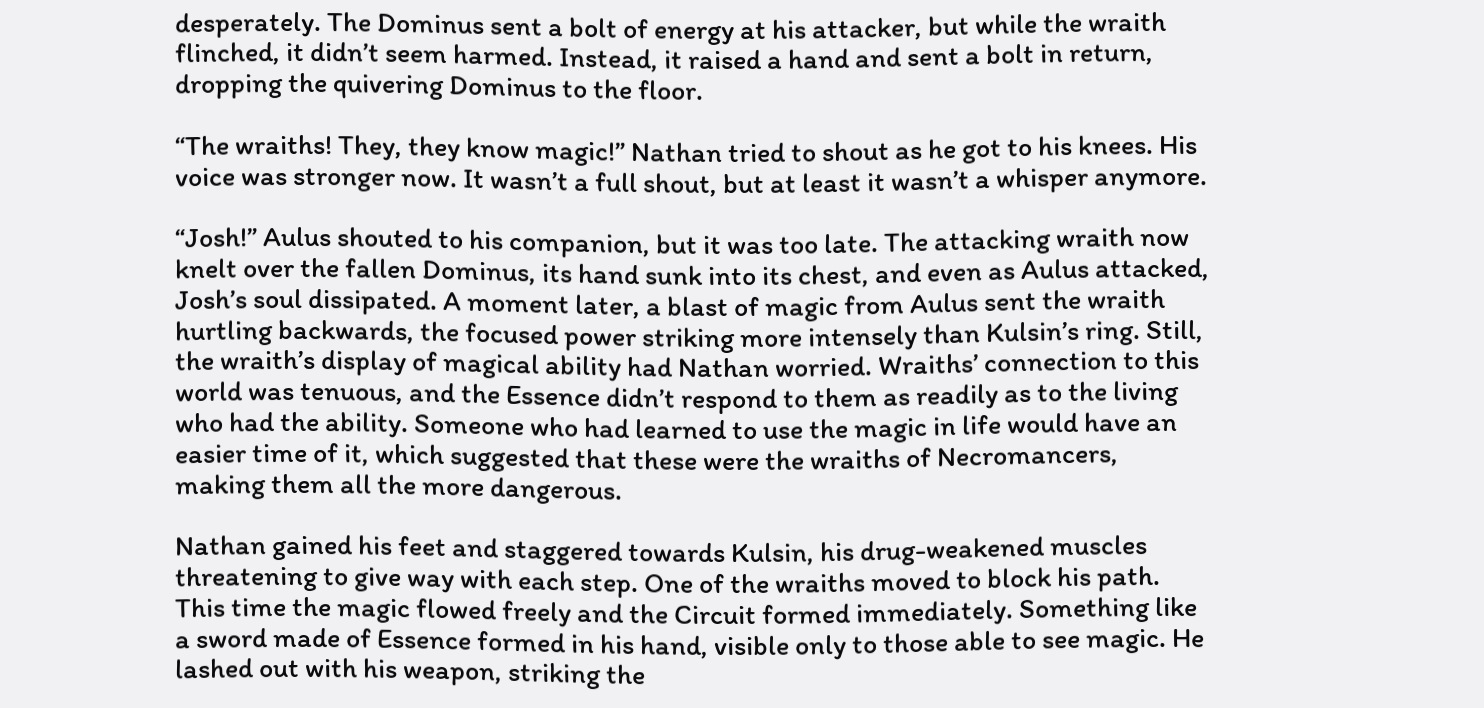desperately. The Dominus sent a bolt of energy at his attacker, but while the wraith flinched, it didn’t seem harmed. Instead, it raised a hand and sent a bolt in return, dropping the quivering Dominus to the floor.

“The wraiths! They, they know magic!” Nathan tried to shout as he got to his knees. His voice was stronger now. It wasn’t a full shout, but at least it wasn’t a whisper anymore.

“Josh!” Aulus shouted to his companion, but it was too late. The attacking wraith now knelt over the fallen Dominus, its hand sunk into its chest, and even as Aulus attacked, Josh’s soul dissipated. A moment later, a blast of magic from Aulus sent the wraith hurtling backwards, the focused power striking more intensely than Kulsin’s ring. Still, the wraith’s display of magical ability had Nathan worried. Wraiths’ connection to this world was tenuous, and the Essence didn’t respond to them as readily as to the living who had the ability. Someone who had learned to use the magic in life would have an easier time of it, which suggested that these were the wraiths of Necromancers, making them all the more dangerous.

Nathan gained his feet and staggered towards Kulsin, his drug-weakened muscles threatening to give way with each step. One of the wraiths moved to block his path. This time the magic flowed freely and the Circuit formed immediately. Something like a sword made of Essence formed in his hand, visible only to those able to see magic. He lashed out with his weapon, striking the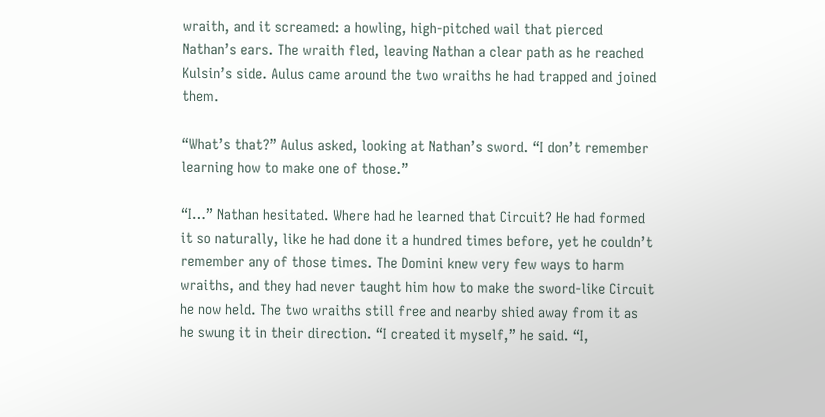wraith, and it screamed: a howling, high-pitched wail that pierced Nathan’s ears. The wraith fled, leaving Nathan a clear path as he reached Kulsin’s side. Aulus came around the two wraiths he had trapped and joined them.

“What’s that?” Aulus asked, looking at Nathan’s sword. “I don’t remember learning how to make one of those.”

“I…” Nathan hesitated. Where had he learned that Circuit? He had formed it so naturally, like he had done it a hundred times before, yet he couldn’t remember any of those times. The Domini knew very few ways to harm wraiths, and they had never taught him how to make the sword-like Circuit he now held. The two wraiths still free and nearby shied away from it as he swung it in their direction. “I created it myself,” he said. “I,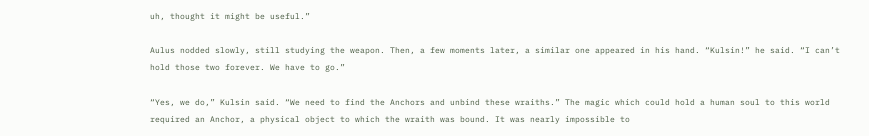uh, thought it might be useful.”

Aulus nodded slowly, still studying the weapon. Then, a few moments later, a similar one appeared in his hand. “Kulsin!” he said. “I can’t hold those two forever. We have to go.”

“Yes, we do,” Kulsin said. “We need to find the Anchors and unbind these wraiths.” The magic which could hold a human soul to this world required an Anchor, a physical object to which the wraith was bound. It was nearly impossible to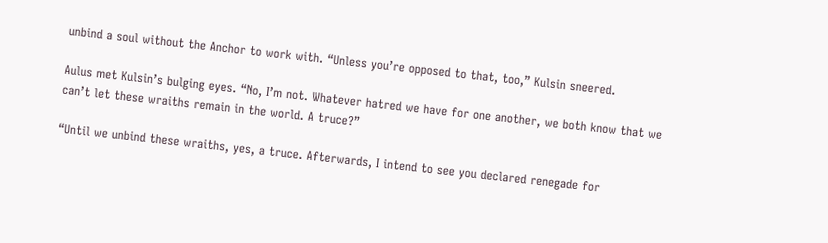unbind a soul without the Anchor to work with. “Unless you’re opposed to that, too,” Kulsin sneered.

Aulus met Kulsin’s bulging eyes. “No, I’m not. Whatever hatred we have for one another, we both know that we can’t let these wraiths remain in the world. A truce?”

“Until we unbind these wraiths, yes, a truce. Afterwards, I intend to see you declared renegade for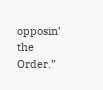opposin’ the Order.”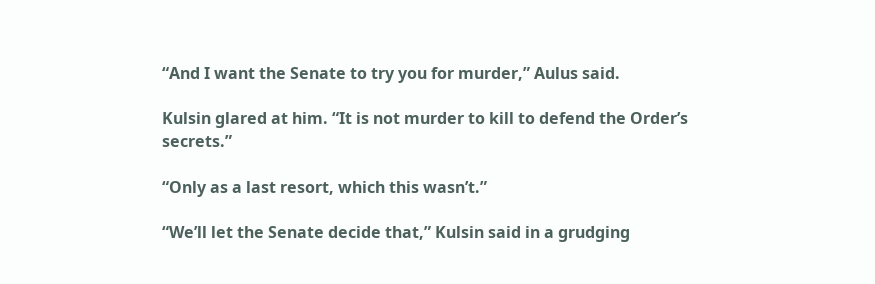“And I want the Senate to try you for murder,” Aulus said.

Kulsin glared at him. “It is not murder to kill to defend the Order’s secrets.”

“Only as a last resort, which this wasn’t.”

“We’ll let the Senate decide that,” Kulsin said in a grudging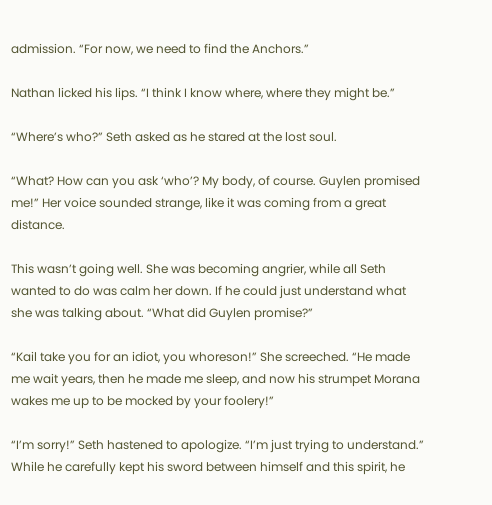admission. “For now, we need to find the Anchors.”

Nathan licked his lips. “I think I know where, where they might be.”

“Where’s who?” Seth asked as he stared at the lost soul.

“What? How can you ask ‘who’? My body, of course. Guylen promised me!” Her voice sounded strange, like it was coming from a great distance.

This wasn’t going well. She was becoming angrier, while all Seth wanted to do was calm her down. If he could just understand what she was talking about. “What did Guylen promise?”

“Kail take you for an idiot, you whoreson!” She screeched. “He made me wait years, then he made me sleep, and now his strumpet Morana wakes me up to be mocked by your foolery!”

“I’m sorry!” Seth hastened to apologize. “I’m just trying to understand.” While he carefully kept his sword between himself and this spirit, he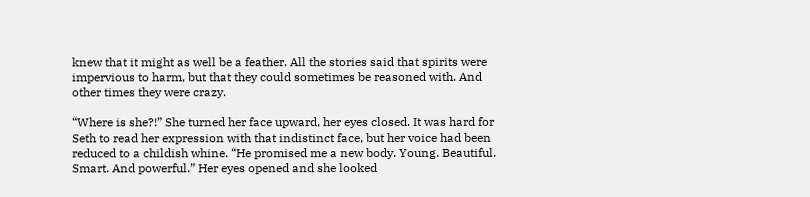knew that it might as well be a feather. All the stories said that spirits were impervious to harm, but that they could sometimes be reasoned with. And other times they were crazy.

“Where is she?!” She turned her face upward, her eyes closed. It was hard for Seth to read her expression with that indistinct face, but her voice had been reduced to a childish whine. “He promised me a new body. Young. Beautiful. Smart. And powerful.” Her eyes opened and she looked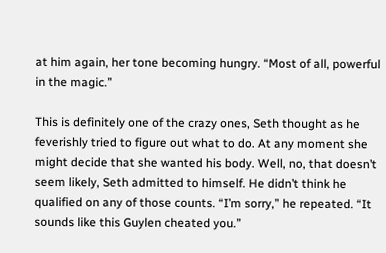at him again, her tone becoming hungry. “Most of all, powerful in the magic.”

This is definitely one of the crazy ones, Seth thought as he feverishly tried to figure out what to do. At any moment she might decide that she wanted his body. Well, no, that doesn’t seem likely, Seth admitted to himself. He didn’t think he qualified on any of those counts. “I’m sorry,” he repeated. “It sounds like this Guylen cheated you.”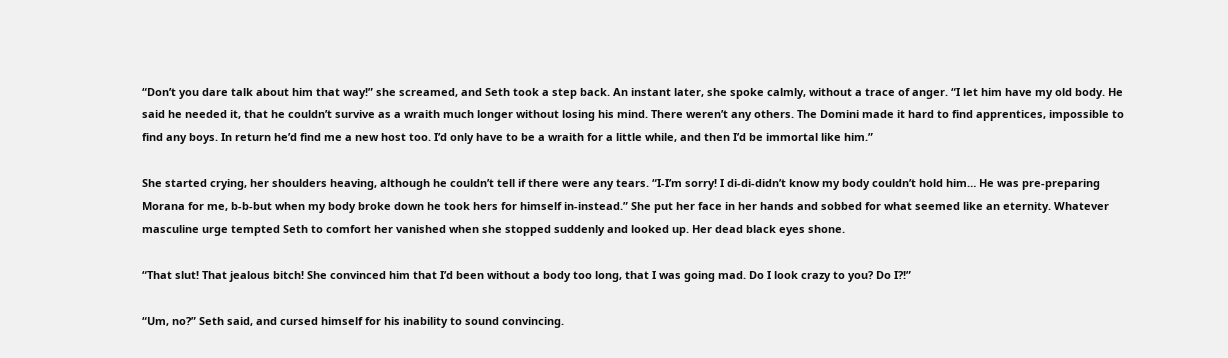“Don’t you dare talk about him that way!” she screamed, and Seth took a step back. An instant later, she spoke calmly, without a trace of anger. “I let him have my old body. He said he needed it, that he couldn’t survive as a wraith much longer without losing his mind. There weren’t any others. The Domini made it hard to find apprentices, impossible to find any boys. In return he’d find me a new host too. I’d only have to be a wraith for a little while, and then I’d be immortal like him.”

She started crying, her shoulders heaving, although he couldn’t tell if there were any tears. “I-I’m sorry! I di-di-didn’t know my body couldn’t hold him… He was pre-preparing Morana for me, b-b-but when my body broke down he took hers for himself in-instead.” She put her face in her hands and sobbed for what seemed like an eternity. Whatever masculine urge tempted Seth to comfort her vanished when she stopped suddenly and looked up. Her dead black eyes shone.

“That slut! That jealous bitch! She convinced him that I’d been without a body too long, that I was going mad. Do I look crazy to you? Do I?!”

“Um, no?” Seth said, and cursed himself for his inability to sound convincing.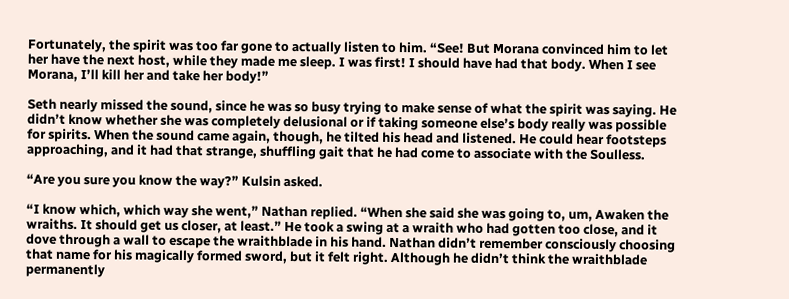Fortunately, the spirit was too far gone to actually listen to him. “See! But Morana convinced him to let her have the next host, while they made me sleep. I was first! I should have had that body. When I see Morana, I’ll kill her and take her body!”

Seth nearly missed the sound, since he was so busy trying to make sense of what the spirit was saying. He didn’t know whether she was completely delusional or if taking someone else’s body really was possible for spirits. When the sound came again, though, he tilted his head and listened. He could hear footsteps approaching, and it had that strange, shuffling gait that he had come to associate with the Soulless.

“Are you sure you know the way?” Kulsin asked.

“I know which, which way she went,” Nathan replied. “When she said she was going to, um, Awaken the wraiths. It should get us closer, at least.” He took a swing at a wraith who had gotten too close, and it dove through a wall to escape the wraithblade in his hand. Nathan didn’t remember consciously choosing that name for his magically formed sword, but it felt right. Although he didn’t think the wraithblade permanently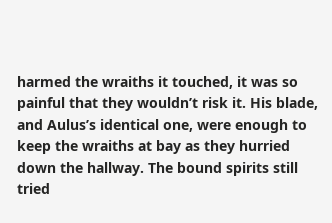harmed the wraiths it touched, it was so painful that they wouldn’t risk it. His blade, and Aulus’s identical one, were enough to keep the wraiths at bay as they hurried down the hallway. The bound spirits still tried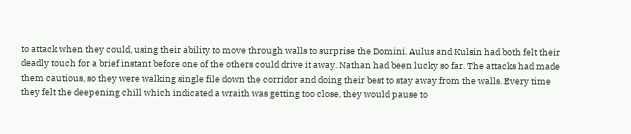to attack when they could, using their ability to move through walls to surprise the Domini. Aulus and Kulsin had both felt their deadly touch for a brief instant before one of the others could drive it away. Nathan had been lucky so far. The attacks had made them cautious, so they were walking single file down the corridor and doing their best to stay away from the walls. Every time they felt the deepening chill which indicated a wraith was getting too close, they would pause to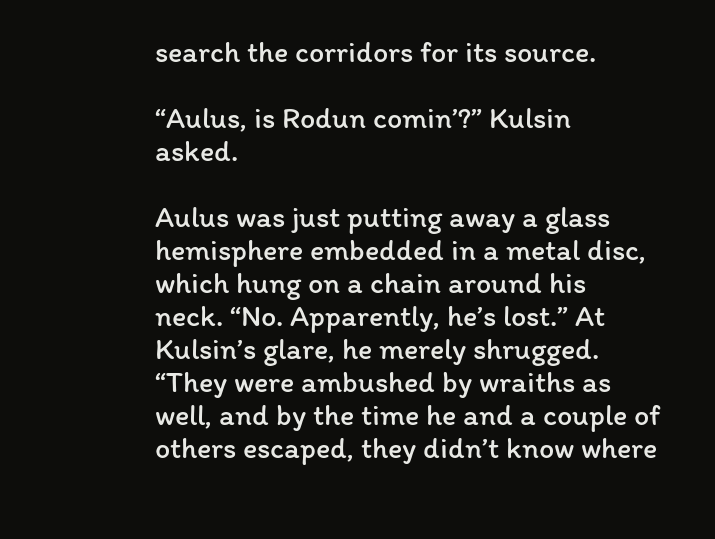search the corridors for its source.

“Aulus, is Rodun comin’?” Kulsin asked.

Aulus was just putting away a glass hemisphere embedded in a metal disc, which hung on a chain around his neck. “No. Apparently, he’s lost.” At Kulsin’s glare, he merely shrugged. “They were ambushed by wraiths as well, and by the time he and a couple of others escaped, they didn’t know where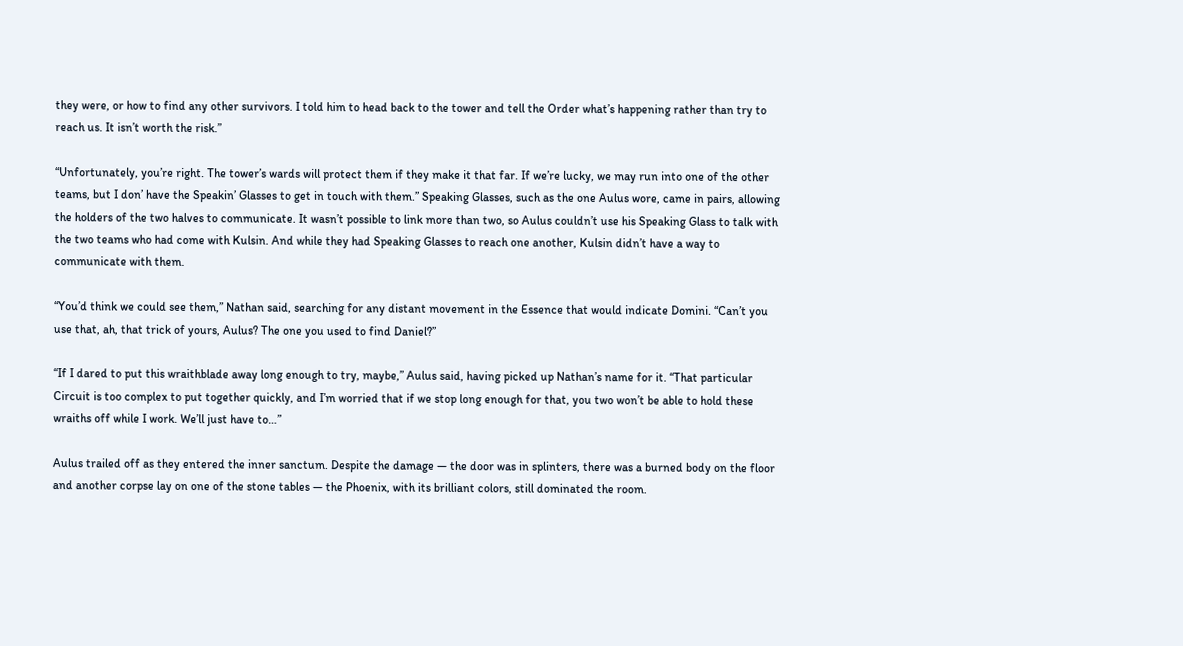they were, or how to find any other survivors. I told him to head back to the tower and tell the Order what’s happening rather than try to reach us. It isn’t worth the risk.”

“Unfortunately, you’re right. The tower’s wards will protect them if they make it that far. If we’re lucky, we may run into one of the other teams, but I don’ have the Speakin’ Glasses to get in touch with them.” Speaking Glasses, such as the one Aulus wore, came in pairs, allowing the holders of the two halves to communicate. It wasn’t possible to link more than two, so Aulus couldn’t use his Speaking Glass to talk with the two teams who had come with Kulsin. And while they had Speaking Glasses to reach one another, Kulsin didn’t have a way to communicate with them.

“You’d think we could see them,” Nathan said, searching for any distant movement in the Essence that would indicate Domini. “Can’t you use that, ah, that trick of yours, Aulus? The one you used to find Daniel?”

“If I dared to put this wraithblade away long enough to try, maybe,” Aulus said, having picked up Nathan’s name for it. “That particular Circuit is too complex to put together quickly, and I’m worried that if we stop long enough for that, you two won’t be able to hold these wraiths off while I work. We’ll just have to…”

Aulus trailed off as they entered the inner sanctum. Despite the damage — the door was in splinters, there was a burned body on the floor and another corpse lay on one of the stone tables — the Phoenix, with its brilliant colors, still dominated the room.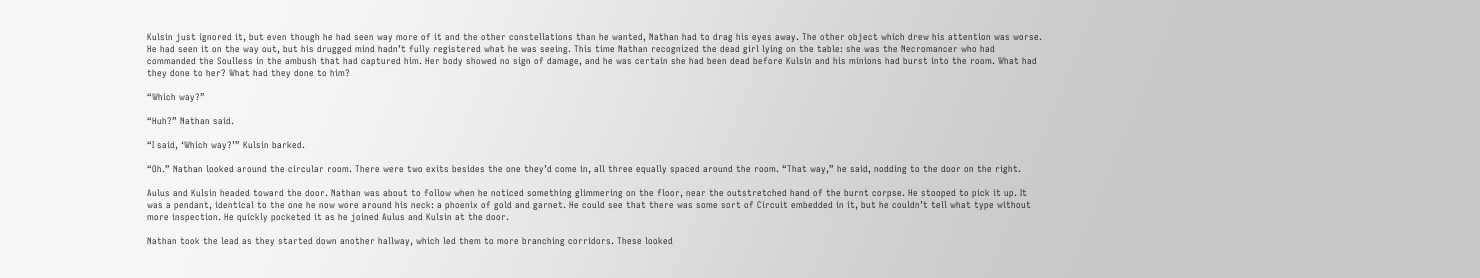Kulsin just ignored it, but even though he had seen way more of it and the other constellations than he wanted, Nathan had to drag his eyes away. The other object which drew his attention was worse. He had seen it on the way out, but his drugged mind hadn’t fully registered what he was seeing. This time Nathan recognized the dead girl lying on the table: she was the Necromancer who had commanded the Soulless in the ambush that had captured him. Her body showed no sign of damage, and he was certain she had been dead before Kulsin and his minions had burst into the room. What had they done to her? What had they done to him?

“Which way?”

“Huh?” Nathan said.

“I said, ‘Which way?’” Kulsin barked.

“Oh.” Nathan looked around the circular room. There were two exits besides the one they’d come in, all three equally spaced around the room. “That way,” he said, nodding to the door on the right.

Aulus and Kulsin headed toward the door. Nathan was about to follow when he noticed something glimmering on the floor, near the outstretched hand of the burnt corpse. He stooped to pick it up. It was a pendant, identical to the one he now wore around his neck: a phoenix of gold and garnet. He could see that there was some sort of Circuit embedded in it, but he couldn’t tell what type without more inspection. He quickly pocketed it as he joined Aulus and Kulsin at the door.

Nathan took the lead as they started down another hallway, which led them to more branching corridors. These looked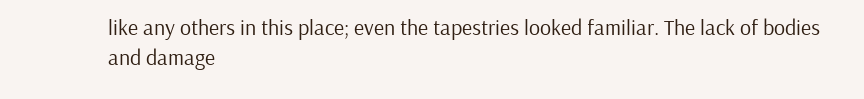like any others in this place; even the tapestries looked familiar. The lack of bodies and damage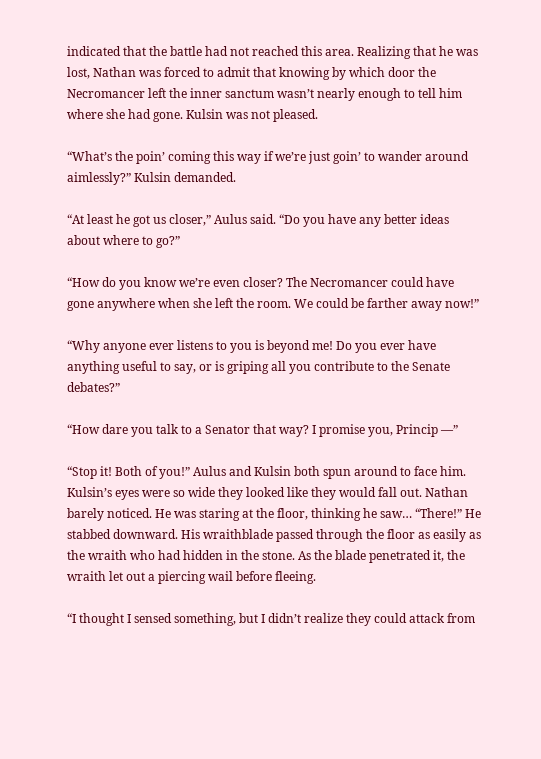indicated that the battle had not reached this area. Realizing that he was lost, Nathan was forced to admit that knowing by which door the Necromancer left the inner sanctum wasn’t nearly enough to tell him where she had gone. Kulsin was not pleased.

“What’s the poin’ coming this way if we’re just goin’ to wander around aimlessly?” Kulsin demanded.

“At least he got us closer,” Aulus said. “Do you have any better ideas about where to go?”

“How do you know we’re even closer? The Necromancer could have gone anywhere when she left the room. We could be farther away now!”

“Why anyone ever listens to you is beyond me! Do you ever have anything useful to say, or is griping all you contribute to the Senate debates?”

“How dare you talk to a Senator that way? I promise you, Princip —”

“Stop it! Both of you!” Aulus and Kulsin both spun around to face him. Kulsin’s eyes were so wide they looked like they would fall out. Nathan barely noticed. He was staring at the floor, thinking he saw… “There!” He stabbed downward. His wraithblade passed through the floor as easily as the wraith who had hidden in the stone. As the blade penetrated it, the wraith let out a piercing wail before fleeing.

“I thought I sensed something, but I didn’t realize they could attack from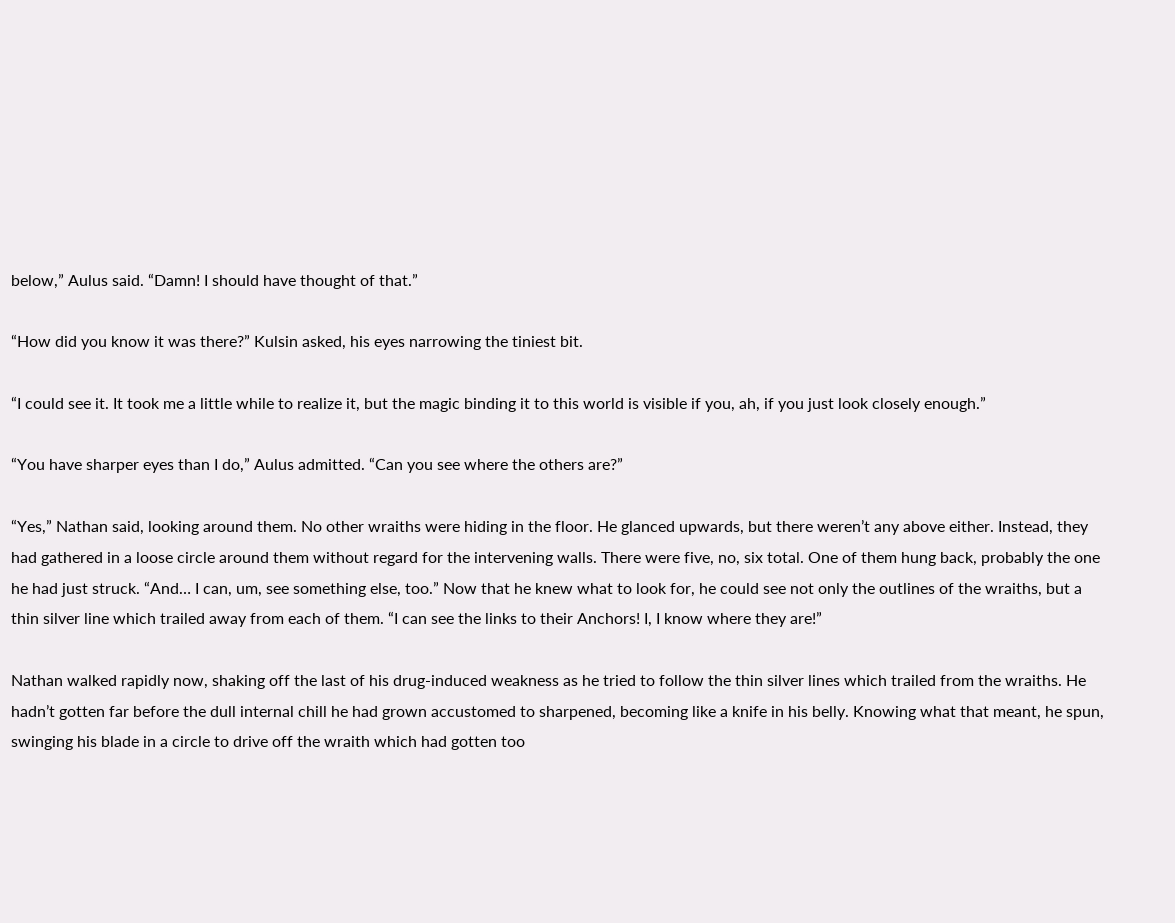below,” Aulus said. “Damn! I should have thought of that.”

“How did you know it was there?” Kulsin asked, his eyes narrowing the tiniest bit.

“I could see it. It took me a little while to realize it, but the magic binding it to this world is visible if you, ah, if you just look closely enough.”

“You have sharper eyes than I do,” Aulus admitted. “Can you see where the others are?”

“Yes,” Nathan said, looking around them. No other wraiths were hiding in the floor. He glanced upwards, but there weren’t any above either. Instead, they had gathered in a loose circle around them without regard for the intervening walls. There were five, no, six total. One of them hung back, probably the one he had just struck. “And… I can, um, see something else, too.” Now that he knew what to look for, he could see not only the outlines of the wraiths, but a thin silver line which trailed away from each of them. “I can see the links to their Anchors! I, I know where they are!”

Nathan walked rapidly now, shaking off the last of his drug-induced weakness as he tried to follow the thin silver lines which trailed from the wraiths. He hadn’t gotten far before the dull internal chill he had grown accustomed to sharpened, becoming like a knife in his belly. Knowing what that meant, he spun, swinging his blade in a circle to drive off the wraith which had gotten too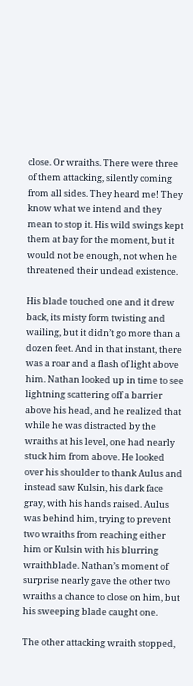close. Or wraiths. There were three of them attacking, silently coming from all sides. They heard me! They know what we intend and they mean to stop it. His wild swings kept them at bay for the moment, but it would not be enough, not when he threatened their undead existence.

His blade touched one and it drew back, its misty form twisting and wailing, but it didn’t go more than a dozen feet. And in that instant, there was a roar and a flash of light above him. Nathan looked up in time to see lightning scattering off a barrier above his head, and he realized that while he was distracted by the wraiths at his level, one had nearly stuck him from above. He looked over his shoulder to thank Aulus and instead saw Kulsin, his dark face gray, with his hands raised. Aulus was behind him, trying to prevent two wraiths from reaching either him or Kulsin with his blurring wraithblade. Nathan’s moment of surprise nearly gave the other two wraiths a chance to close on him, but his sweeping blade caught one.

The other attacking wraith stopped,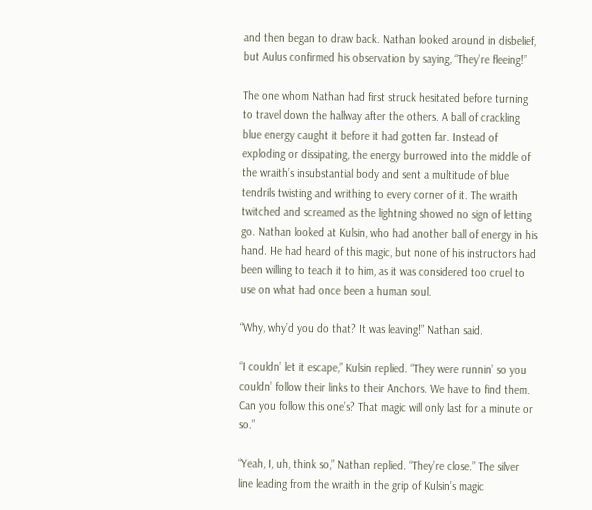and then began to draw back. Nathan looked around in disbelief, but Aulus confirmed his observation by saying, “They’re fleeing!”

The one whom Nathan had first struck hesitated before turning to travel down the hallway after the others. A ball of crackling blue energy caught it before it had gotten far. Instead of exploding or dissipating, the energy burrowed into the middle of the wraith’s insubstantial body and sent a multitude of blue tendrils twisting and writhing to every corner of it. The wraith twitched and screamed as the lightning showed no sign of letting go. Nathan looked at Kulsin, who had another ball of energy in his hand. He had heard of this magic, but none of his instructors had been willing to teach it to him, as it was considered too cruel to use on what had once been a human soul.

“Why, why’d you do that? It was leaving!” Nathan said.

“I couldn’ let it escape,” Kulsin replied. “They were runnin’ so you couldn’ follow their links to their Anchors. We have to find them. Can you follow this one’s? That magic will only last for a minute or so.”

“Yeah, I, uh, think so,” Nathan replied. “They’re close.” The silver line leading from the wraith in the grip of Kulsin’s magic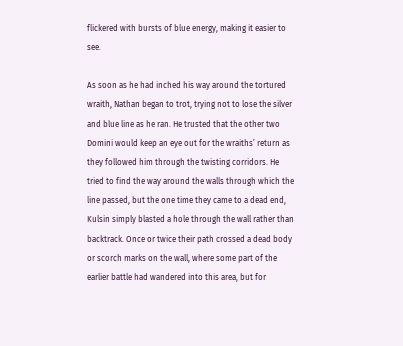flickered with bursts of blue energy, making it easier to see.

As soon as he had inched his way around the tortured wraith, Nathan began to trot, trying not to lose the silver and blue line as he ran. He trusted that the other two Domini would keep an eye out for the wraiths’ return as they followed him through the twisting corridors. He tried to find the way around the walls through which the line passed, but the one time they came to a dead end, Kulsin simply blasted a hole through the wall rather than backtrack. Once or twice their path crossed a dead body or scorch marks on the wall, where some part of the earlier battle had wandered into this area, but for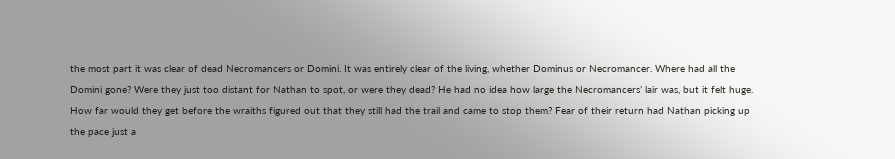the most part it was clear of dead Necromancers or Domini. It was entirely clear of the living, whether Dominus or Necromancer. Where had all the Domini gone? Were they just too distant for Nathan to spot, or were they dead? He had no idea how large the Necromancers’ lair was, but it felt huge. How far would they get before the wraiths figured out that they still had the trail and came to stop them? Fear of their return had Nathan picking up the pace just a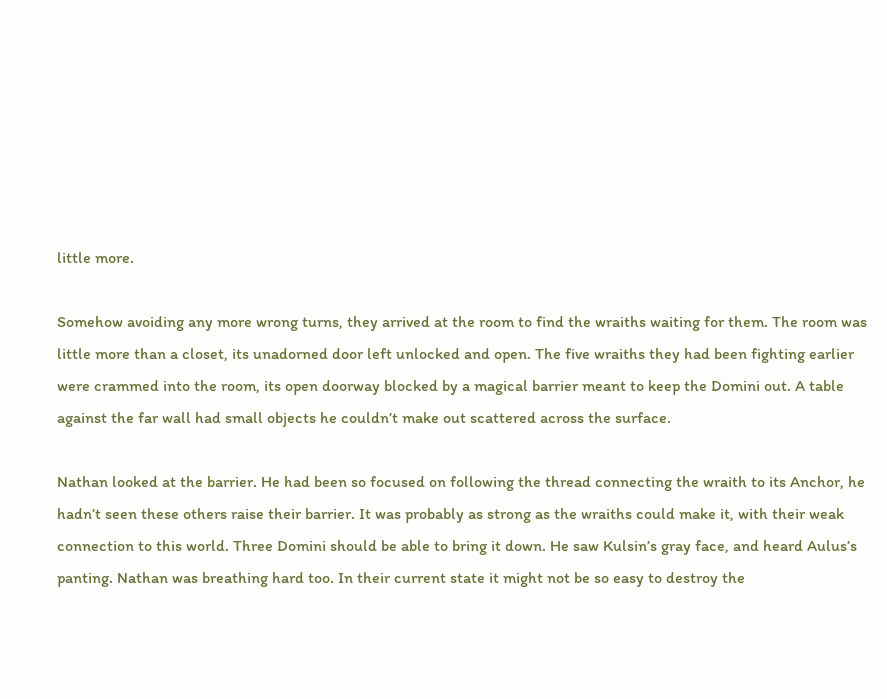little more.

Somehow avoiding any more wrong turns, they arrived at the room to find the wraiths waiting for them. The room was little more than a closet, its unadorned door left unlocked and open. The five wraiths they had been fighting earlier were crammed into the room, its open doorway blocked by a magical barrier meant to keep the Domini out. A table against the far wall had small objects he couldn’t make out scattered across the surface.

Nathan looked at the barrier. He had been so focused on following the thread connecting the wraith to its Anchor, he hadn’t seen these others raise their barrier. It was probably as strong as the wraiths could make it, with their weak connection to this world. Three Domini should be able to bring it down. He saw Kulsin’s gray face, and heard Aulus’s panting. Nathan was breathing hard too. In their current state it might not be so easy to destroy the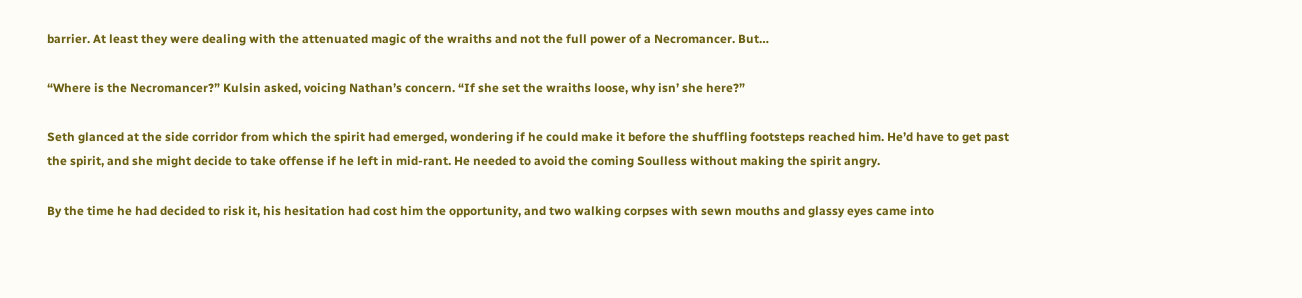barrier. At least they were dealing with the attenuated magic of the wraiths and not the full power of a Necromancer. But…

“Where is the Necromancer?” Kulsin asked, voicing Nathan’s concern. “If she set the wraiths loose, why isn’ she here?”

Seth glanced at the side corridor from which the spirit had emerged, wondering if he could make it before the shuffling footsteps reached him. He’d have to get past the spirit, and she might decide to take offense if he left in mid-rant. He needed to avoid the coming Soulless without making the spirit angry.

By the time he had decided to risk it, his hesitation had cost him the opportunity, and two walking corpses with sewn mouths and glassy eyes came into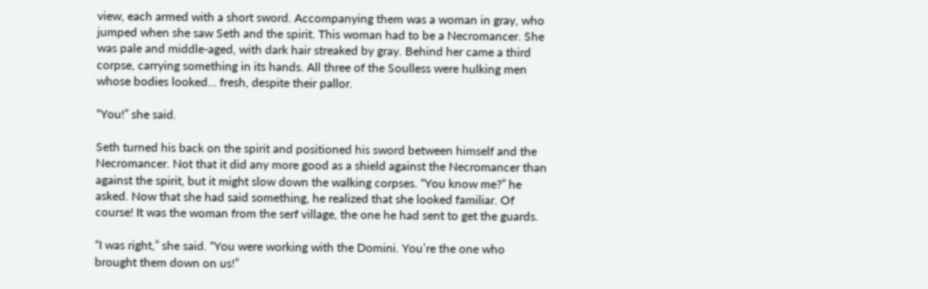view, each armed with a short sword. Accompanying them was a woman in gray, who jumped when she saw Seth and the spirit. This woman had to be a Necromancer. She was pale and middle-aged, with dark hair streaked by gray. Behind her came a third corpse, carrying something in its hands. All three of the Soulless were hulking men whose bodies looked… fresh, despite their pallor.

“You!” she said.

Seth turned his back on the spirit and positioned his sword between himself and the Necromancer. Not that it did any more good as a shield against the Necromancer than against the spirit, but it might slow down the walking corpses. “You know me?” he asked. Now that she had said something, he realized that she looked familiar. Of course! It was the woman from the serf village, the one he had sent to get the guards.

“I was right,” she said. “You were working with the Domini. You’re the one who brought them down on us!”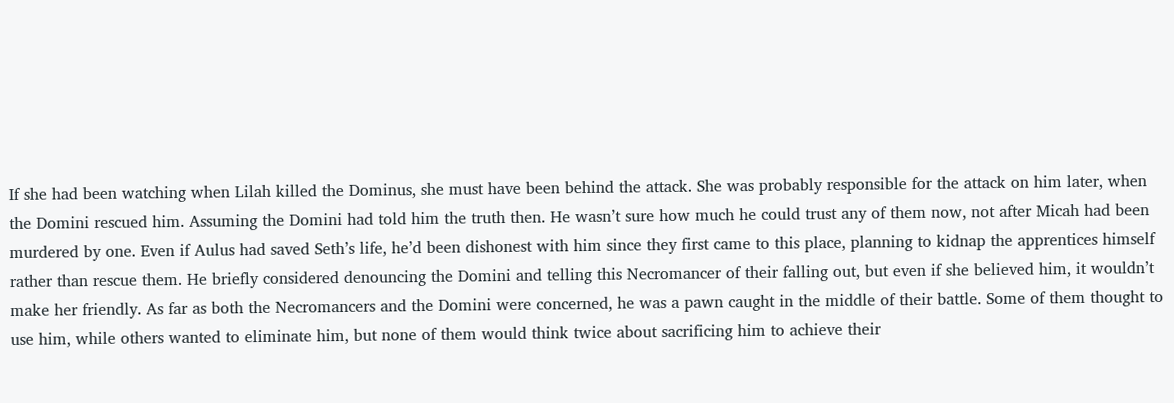If she had been watching when Lilah killed the Dominus, she must have been behind the attack. She was probably responsible for the attack on him later, when the Domini rescued him. Assuming the Domini had told him the truth then. He wasn’t sure how much he could trust any of them now, not after Micah had been murdered by one. Even if Aulus had saved Seth’s life, he’d been dishonest with him since they first came to this place, planning to kidnap the apprentices himself rather than rescue them. He briefly considered denouncing the Domini and telling this Necromancer of their falling out, but even if she believed him, it wouldn’t make her friendly. As far as both the Necromancers and the Domini were concerned, he was a pawn caught in the middle of their battle. Some of them thought to use him, while others wanted to eliminate him, but none of them would think twice about sacrificing him to achieve their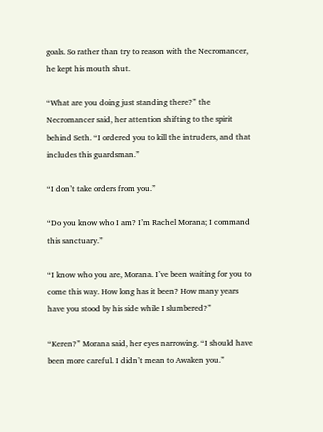goals. So rather than try to reason with the Necromancer, he kept his mouth shut.

“What are you doing just standing there?” the Necromancer said, her attention shifting to the spirit behind Seth. “I ordered you to kill the intruders, and that includes this guardsman.”

“I don’t take orders from you.”

“Do you know who I am? I’m Rachel Morana; I command this sanctuary.”

“I know who you are, Morana. I’ve been waiting for you to come this way. How long has it been? How many years have you stood by his side while I slumbered?”

“Keren?” Morana said, her eyes narrowing. “I should have been more careful. I didn’t mean to Awaken you.”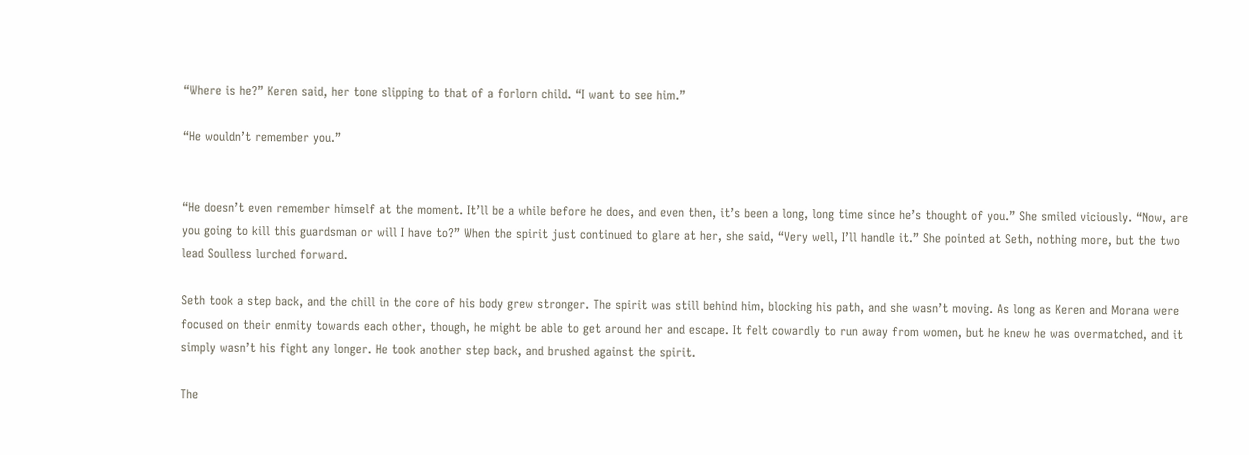“Where is he?” Keren said, her tone slipping to that of a forlorn child. “I want to see him.”

“He wouldn’t remember you.”


“He doesn’t even remember himself at the moment. It’ll be a while before he does, and even then, it’s been a long, long time since he’s thought of you.” She smiled viciously. “Now, are you going to kill this guardsman or will I have to?” When the spirit just continued to glare at her, she said, “Very well, I’ll handle it.” She pointed at Seth, nothing more, but the two lead Soulless lurched forward.

Seth took a step back, and the chill in the core of his body grew stronger. The spirit was still behind him, blocking his path, and she wasn’t moving. As long as Keren and Morana were focused on their enmity towards each other, though, he might be able to get around her and escape. It felt cowardly to run away from women, but he knew he was overmatched, and it simply wasn’t his fight any longer. He took another step back, and brushed against the spirit.

The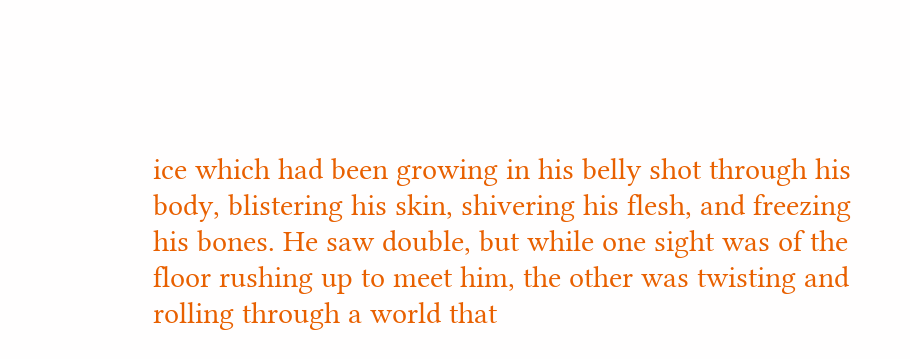ice which had been growing in his belly shot through his body, blistering his skin, shivering his flesh, and freezing his bones. He saw double, but while one sight was of the floor rushing up to meet him, the other was twisting and rolling through a world that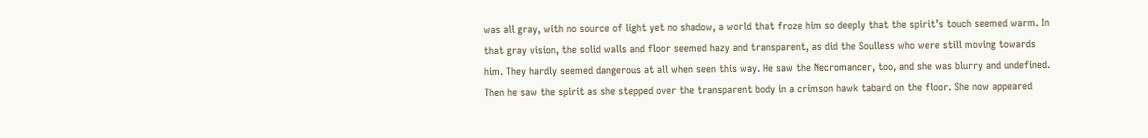was all gray, with no source of light yet no shadow, a world that froze him so deeply that the spirit’s touch seemed warm. In that gray vision, the solid walls and floor seemed hazy and transparent, as did the Soulless who were still moving towards him. They hardly seemed dangerous at all when seen this way. He saw the Necromancer, too, and she was blurry and undefined. Then he saw the spirit as she stepped over the transparent body in a crimson hawk tabard on the floor. She now appeared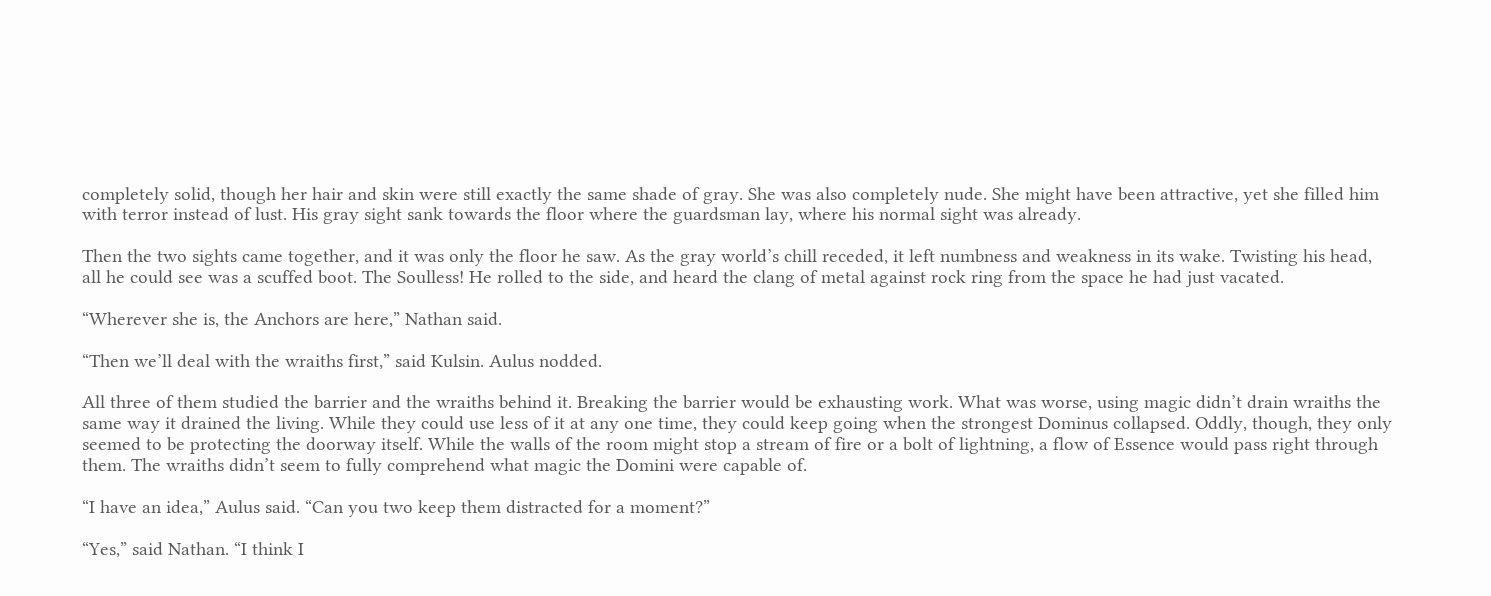completely solid, though her hair and skin were still exactly the same shade of gray. She was also completely nude. She might have been attractive, yet she filled him with terror instead of lust. His gray sight sank towards the floor where the guardsman lay, where his normal sight was already.

Then the two sights came together, and it was only the floor he saw. As the gray world’s chill receded, it left numbness and weakness in its wake. Twisting his head, all he could see was a scuffed boot. The Soulless! He rolled to the side, and heard the clang of metal against rock ring from the space he had just vacated.

“Wherever she is, the Anchors are here,” Nathan said.

“Then we’ll deal with the wraiths first,” said Kulsin. Aulus nodded.

All three of them studied the barrier and the wraiths behind it. Breaking the barrier would be exhausting work. What was worse, using magic didn’t drain wraiths the same way it drained the living. While they could use less of it at any one time, they could keep going when the strongest Dominus collapsed. Oddly, though, they only seemed to be protecting the doorway itself. While the walls of the room might stop a stream of fire or a bolt of lightning, a flow of Essence would pass right through them. The wraiths didn’t seem to fully comprehend what magic the Domini were capable of.

“I have an idea,” Aulus said. “Can you two keep them distracted for a moment?”

“Yes,” said Nathan. “I think I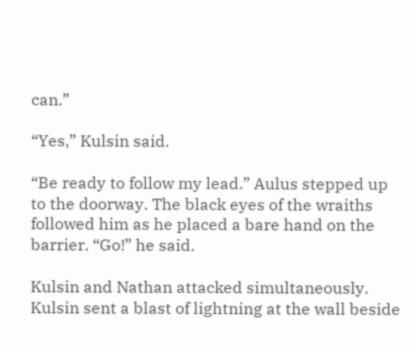can.”

“Yes,” Kulsin said.

“Be ready to follow my lead.” Aulus stepped up to the doorway. The black eyes of the wraiths followed him as he placed a bare hand on the barrier. “Go!” he said.

Kulsin and Nathan attacked simultaneously. Kulsin sent a blast of lightning at the wall beside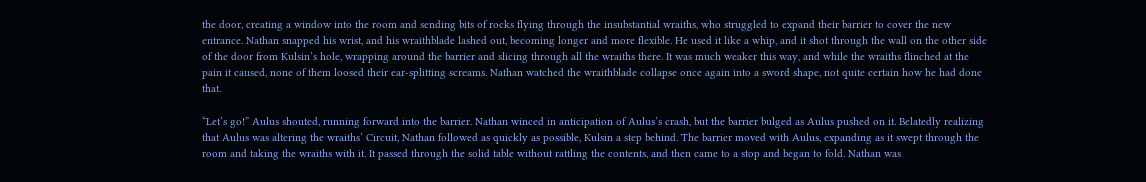the door, creating a window into the room and sending bits of rocks flying through the insubstantial wraiths, who struggled to expand their barrier to cover the new entrance. Nathan snapped his wrist, and his wraithblade lashed out, becoming longer and more flexible. He used it like a whip, and it shot through the wall on the other side of the door from Kulsin’s hole, wrapping around the barrier and slicing through all the wraiths there. It was much weaker this way, and while the wraiths flinched at the pain it caused, none of them loosed their ear-splitting screams. Nathan watched the wraithblade collapse once again into a sword shape, not quite certain how he had done that.

“Let’s go!” Aulus shouted, running forward into the barrier. Nathan winced in anticipation of Aulus’s crash, but the barrier bulged as Aulus pushed on it. Belatedly realizing that Aulus was altering the wraiths’ Circuit, Nathan followed as quickly as possible, Kulsin a step behind. The barrier moved with Aulus, expanding as it swept through the room and taking the wraiths with it. It passed through the solid table without rattling the contents, and then came to a stop and began to fold. Nathan was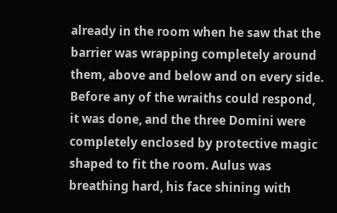already in the room when he saw that the barrier was wrapping completely around them, above and below and on every side. Before any of the wraiths could respond, it was done, and the three Domini were completely enclosed by protective magic shaped to fit the room. Aulus was breathing hard, his face shining with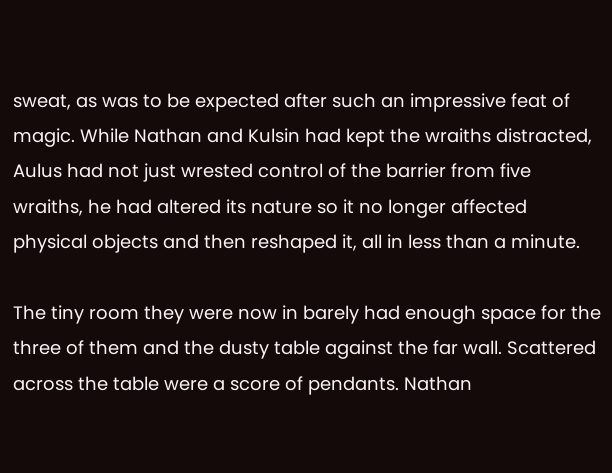sweat, as was to be expected after such an impressive feat of magic. While Nathan and Kulsin had kept the wraiths distracted, Aulus had not just wrested control of the barrier from five wraiths, he had altered its nature so it no longer affected physical objects and then reshaped it, all in less than a minute.

The tiny room they were now in barely had enough space for the three of them and the dusty table against the far wall. Scattered across the table were a score of pendants. Nathan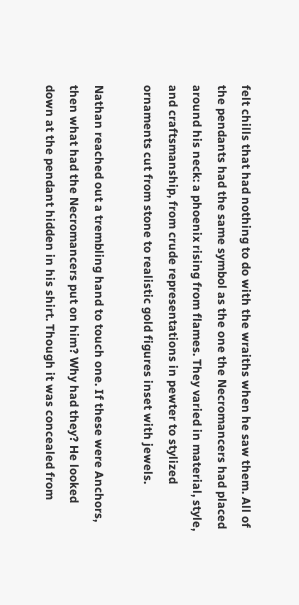felt chills that had nothing to do with the wraiths when he saw them. All of the pendants had the same symbol as the one the Necromancers had placed around his neck: a phoenix rising from flames. They varied in material, style, and craftsmanship, from crude representations in pewter to stylized ornaments cut from stone to realistic gold figures inset with jewels.

Nathan reached out a trembling hand to touch one. If these were Anchors, then what had the Necromancers put on him? Why had they? He looked down at the pendant hidden in his shirt. Though it was concealed from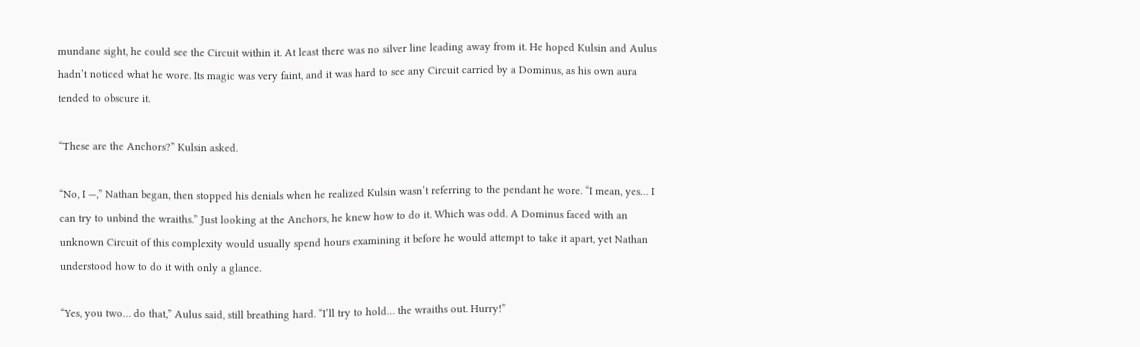mundane sight, he could see the Circuit within it. At least there was no silver line leading away from it. He hoped Kulsin and Aulus hadn’t noticed what he wore. Its magic was very faint, and it was hard to see any Circuit carried by a Dominus, as his own aura tended to obscure it.

“These are the Anchors?” Kulsin asked.

“No, I —,” Nathan began, then stopped his denials when he realized Kulsin wasn’t referring to the pendant he wore. “I mean, yes… I can try to unbind the wraiths.” Just looking at the Anchors, he knew how to do it. Which was odd. A Dominus faced with an unknown Circuit of this complexity would usually spend hours examining it before he would attempt to take it apart, yet Nathan understood how to do it with only a glance.

“Yes, you two… do that,” Aulus said, still breathing hard. “I’ll try to hold… the wraiths out. Hurry!”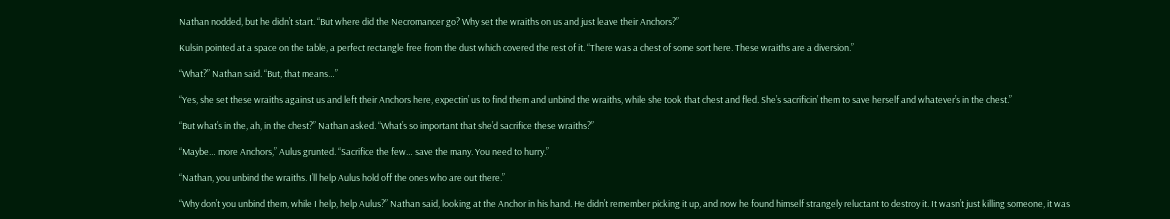Nathan nodded, but he didn’t start. “But where did the Necromancer go? Why set the wraiths on us and just leave their Anchors?”

Kulsin pointed at a space on the table, a perfect rectangle free from the dust which covered the rest of it. “There was a chest of some sort here. These wraiths are a diversion.”

“What?” Nathan said. “But, that means…”

“Yes, she set these wraiths against us and left their Anchors here, expectin’ us to find them and unbind the wraiths, while she took that chest and fled. She’s sacrificin’ them to save herself and whatever’s in the chest.”

“But what’s in the, ah, in the chest?” Nathan asked. “What’s so important that she’d sacrifice these wraiths?”

“Maybe… more Anchors,” Aulus grunted. “Sacrifice the few… save the many. You need to hurry.”

“Nathan, you unbind the wraiths. I’ll help Aulus hold off the ones who are out there.”

“Why don’t you unbind them, while I help, help Aulus?” Nathan said, looking at the Anchor in his hand. He didn’t remember picking it up, and now he found himself strangely reluctant to destroy it. It wasn’t just killing someone, it was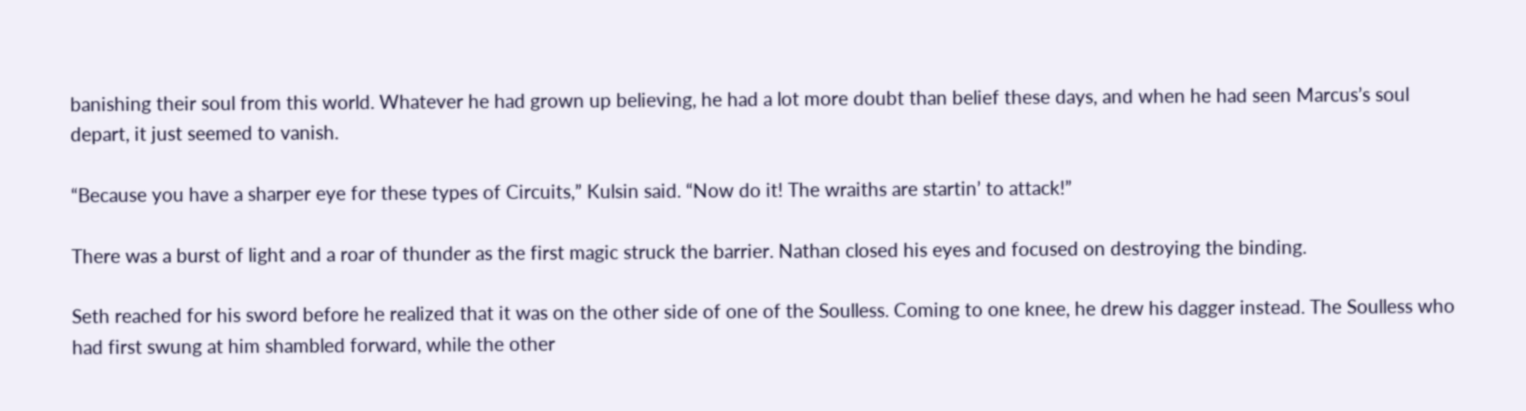banishing their soul from this world. Whatever he had grown up believing, he had a lot more doubt than belief these days, and when he had seen Marcus’s soul depart, it just seemed to vanish.

“Because you have a sharper eye for these types of Circuits,” Kulsin said. “Now do it! The wraiths are startin’ to attack!”

There was a burst of light and a roar of thunder as the first magic struck the barrier. Nathan closed his eyes and focused on destroying the binding.

Seth reached for his sword before he realized that it was on the other side of one of the Soulless. Coming to one knee, he drew his dagger instead. The Soulless who had first swung at him shambled forward, while the other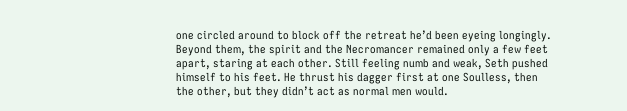one circled around to block off the retreat he’d been eyeing longingly. Beyond them, the spirit and the Necromancer remained only a few feet apart, staring at each other. Still feeling numb and weak, Seth pushed himself to his feet. He thrust his dagger first at one Soulless, then the other, but they didn’t act as normal men would.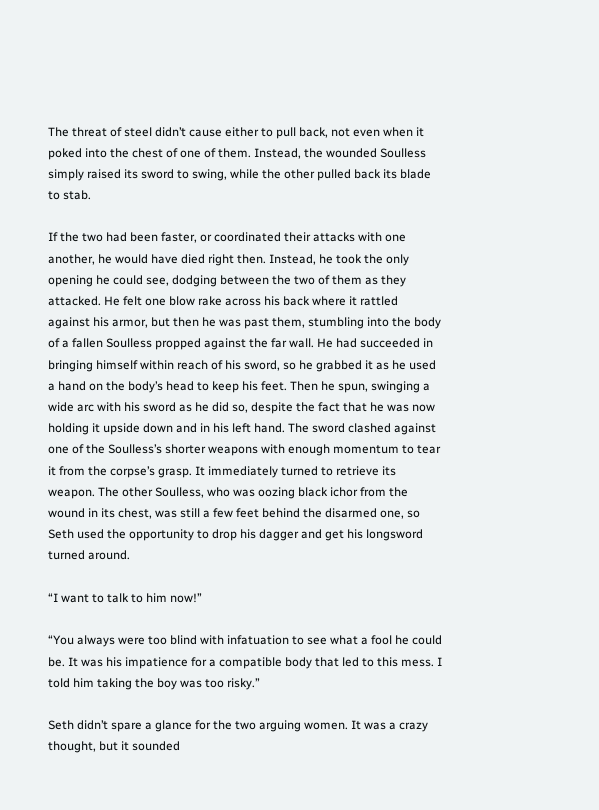The threat of steel didn’t cause either to pull back, not even when it poked into the chest of one of them. Instead, the wounded Soulless simply raised its sword to swing, while the other pulled back its blade to stab.

If the two had been faster, or coordinated their attacks with one another, he would have died right then. Instead, he took the only opening he could see, dodging between the two of them as they attacked. He felt one blow rake across his back where it rattled against his armor, but then he was past them, stumbling into the body of a fallen Soulless propped against the far wall. He had succeeded in bringing himself within reach of his sword, so he grabbed it as he used a hand on the body’s head to keep his feet. Then he spun, swinging a wide arc with his sword as he did so, despite the fact that he was now holding it upside down and in his left hand. The sword clashed against one of the Soulless’s shorter weapons with enough momentum to tear it from the corpse’s grasp. It immediately turned to retrieve its weapon. The other Soulless, who was oozing black ichor from the wound in its chest, was still a few feet behind the disarmed one, so Seth used the opportunity to drop his dagger and get his longsword turned around.

“I want to talk to him now!”

“You always were too blind with infatuation to see what a fool he could be. It was his impatience for a compatible body that led to this mess. I told him taking the boy was too risky.”

Seth didn’t spare a glance for the two arguing women. It was a crazy thought, but it sounded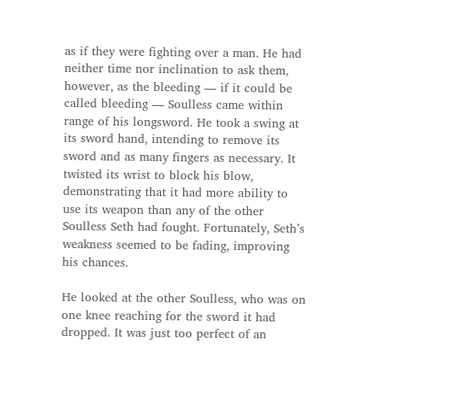as if they were fighting over a man. He had neither time nor inclination to ask them, however, as the bleeding — if it could be called bleeding — Soulless came within range of his longsword. He took a swing at its sword hand, intending to remove its sword and as many fingers as necessary. It twisted its wrist to block his blow, demonstrating that it had more ability to use its weapon than any of the other Soulless Seth had fought. Fortunately, Seth’s weakness seemed to be fading, improving his chances.

He looked at the other Soulless, who was on one knee reaching for the sword it had dropped. It was just too perfect of an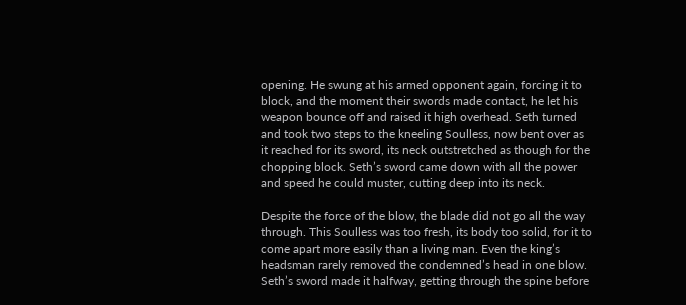opening. He swung at his armed opponent again, forcing it to block, and the moment their swords made contact, he let his weapon bounce off and raised it high overhead. Seth turned and took two steps to the kneeling Soulless, now bent over as it reached for its sword, its neck outstretched as though for the chopping block. Seth’s sword came down with all the power and speed he could muster, cutting deep into its neck.

Despite the force of the blow, the blade did not go all the way through. This Soulless was too fresh, its body too solid, for it to come apart more easily than a living man. Even the king’s headsman rarely removed the condemned’s head in one blow. Seth’s sword made it halfway, getting through the spine before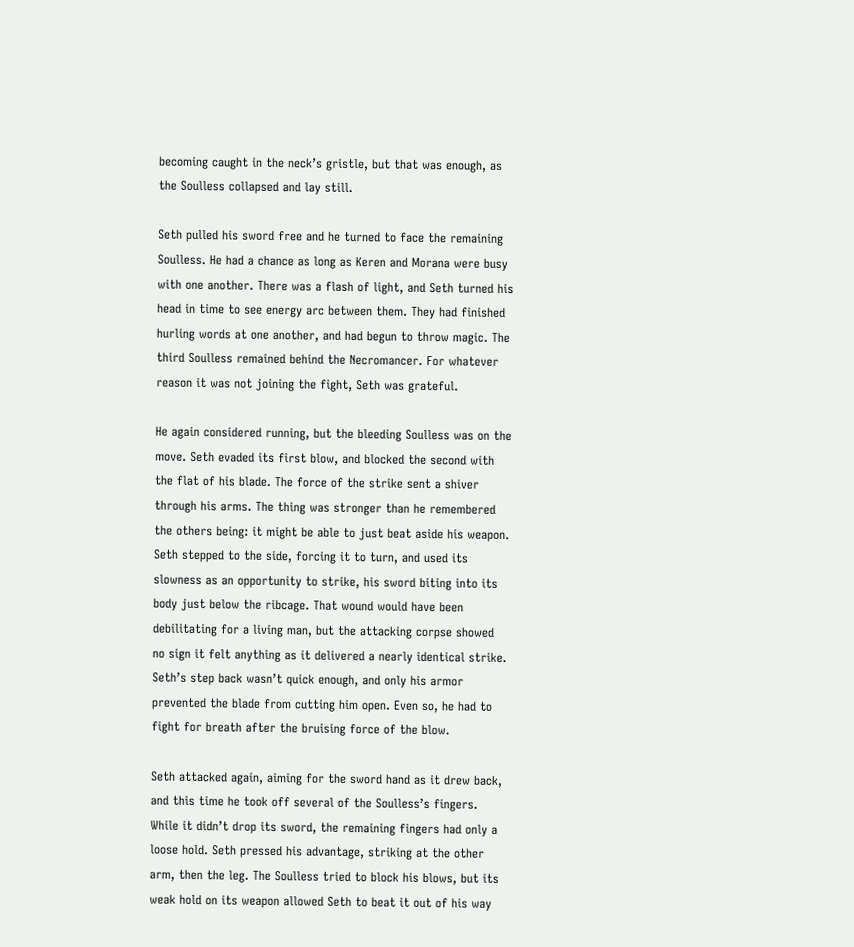becoming caught in the neck’s gristle, but that was enough, as the Soulless collapsed and lay still.

Seth pulled his sword free and he turned to face the remaining Soulless. He had a chance as long as Keren and Morana were busy with one another. There was a flash of light, and Seth turned his head in time to see energy arc between them. They had finished hurling words at one another, and had begun to throw magic. The third Soulless remained behind the Necromancer. For whatever reason it was not joining the fight, Seth was grateful.

He again considered running, but the bleeding Soulless was on the move. Seth evaded its first blow, and blocked the second with the flat of his blade. The force of the strike sent a shiver through his arms. The thing was stronger than he remembered the others being: it might be able to just beat aside his weapon. Seth stepped to the side, forcing it to turn, and used its slowness as an opportunity to strike, his sword biting into its body just below the ribcage. That wound would have been debilitating for a living man, but the attacking corpse showed no sign it felt anything as it delivered a nearly identical strike. Seth’s step back wasn’t quick enough, and only his armor prevented the blade from cutting him open. Even so, he had to fight for breath after the bruising force of the blow.

Seth attacked again, aiming for the sword hand as it drew back, and this time he took off several of the Soulless’s fingers. While it didn’t drop its sword, the remaining fingers had only a loose hold. Seth pressed his advantage, striking at the other arm, then the leg. The Soulless tried to block his blows, but its weak hold on its weapon allowed Seth to beat it out of his way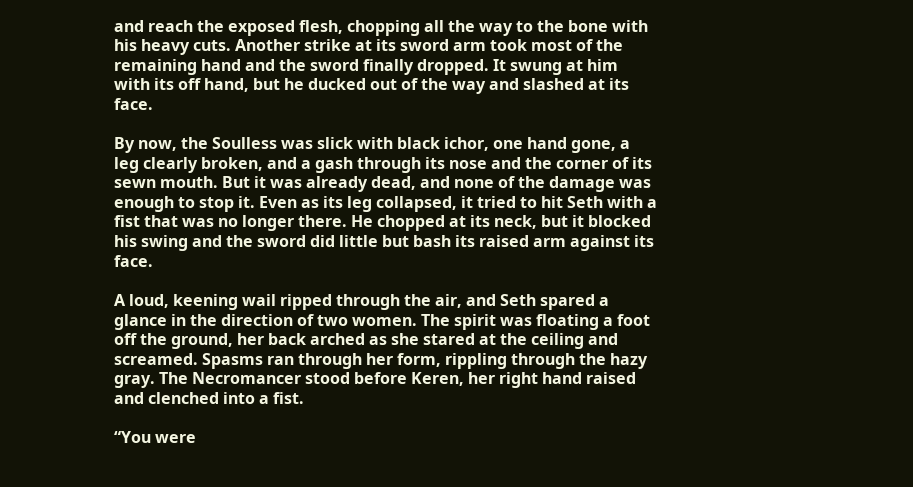and reach the exposed flesh, chopping all the way to the bone with his heavy cuts. Another strike at its sword arm took most of the remaining hand and the sword finally dropped. It swung at him with its off hand, but he ducked out of the way and slashed at its face.

By now, the Soulless was slick with black ichor, one hand gone, a leg clearly broken, and a gash through its nose and the corner of its sewn mouth. But it was already dead, and none of the damage was enough to stop it. Even as its leg collapsed, it tried to hit Seth with a fist that was no longer there. He chopped at its neck, but it blocked his swing and the sword did little but bash its raised arm against its face.

A loud, keening wail ripped through the air, and Seth spared a glance in the direction of two women. The spirit was floating a foot off the ground, her back arched as she stared at the ceiling and screamed. Spasms ran through her form, rippling through the hazy gray. The Necromancer stood before Keren, her right hand raised and clenched into a fist.

“You were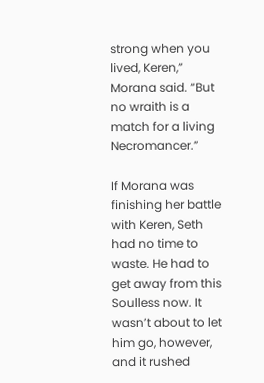strong when you lived, Keren,” Morana said. “But no wraith is a match for a living Necromancer.”

If Morana was finishing her battle with Keren, Seth had no time to waste. He had to get away from this Soulless now. It wasn’t about to let him go, however, and it rushed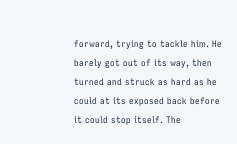forward, trying to tackle him. He barely got out of its way, then turned and struck as hard as he could at its exposed back before it could stop itself. The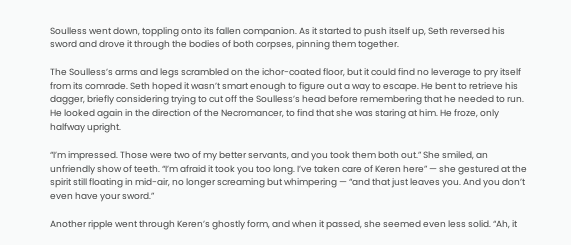Soulless went down, toppling onto its fallen companion. As it started to push itself up, Seth reversed his sword and drove it through the bodies of both corpses, pinning them together.

The Soulless’s arms and legs scrambled on the ichor-coated floor, but it could find no leverage to pry itself from its comrade. Seth hoped it wasn’t smart enough to figure out a way to escape. He bent to retrieve his dagger, briefly considering trying to cut off the Soulless’s head before remembering that he needed to run. He looked again in the direction of the Necromancer, to find that she was staring at him. He froze, only halfway upright.

“I’m impressed. Those were two of my better servants, and you took them both out.” She smiled, an unfriendly show of teeth. “I’m afraid it took you too long. I’ve taken care of Keren here” — she gestured at the spirit still floating in mid-air, no longer screaming but whimpering — “and that just leaves you. And you don’t even have your sword.”

Another ripple went through Keren’s ghostly form, and when it passed, she seemed even less solid. “Ah, it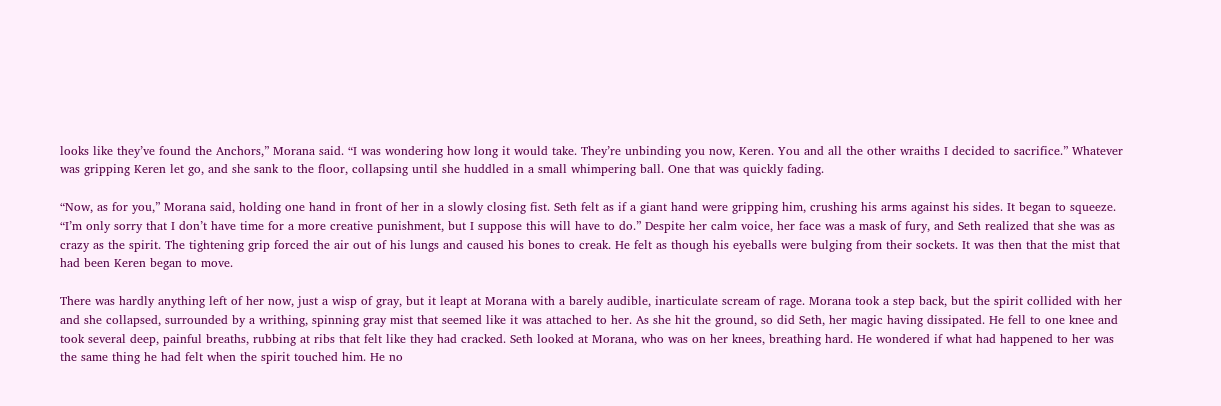looks like they’ve found the Anchors,” Morana said. “I was wondering how long it would take. They’re unbinding you now, Keren. You and all the other wraiths I decided to sacrifice.” Whatever was gripping Keren let go, and she sank to the floor, collapsing until she huddled in a small whimpering ball. One that was quickly fading.

“Now, as for you,” Morana said, holding one hand in front of her in a slowly closing fist. Seth felt as if a giant hand were gripping him, crushing his arms against his sides. It began to squeeze. “I’m only sorry that I don’t have time for a more creative punishment, but I suppose this will have to do.” Despite her calm voice, her face was a mask of fury, and Seth realized that she was as crazy as the spirit. The tightening grip forced the air out of his lungs and caused his bones to creak. He felt as though his eyeballs were bulging from their sockets. It was then that the mist that had been Keren began to move.

There was hardly anything left of her now, just a wisp of gray, but it leapt at Morana with a barely audible, inarticulate scream of rage. Morana took a step back, but the spirit collided with her and she collapsed, surrounded by a writhing, spinning gray mist that seemed like it was attached to her. As she hit the ground, so did Seth, her magic having dissipated. He fell to one knee and took several deep, painful breaths, rubbing at ribs that felt like they had cracked. Seth looked at Morana, who was on her knees, breathing hard. He wondered if what had happened to her was the same thing he had felt when the spirit touched him. He no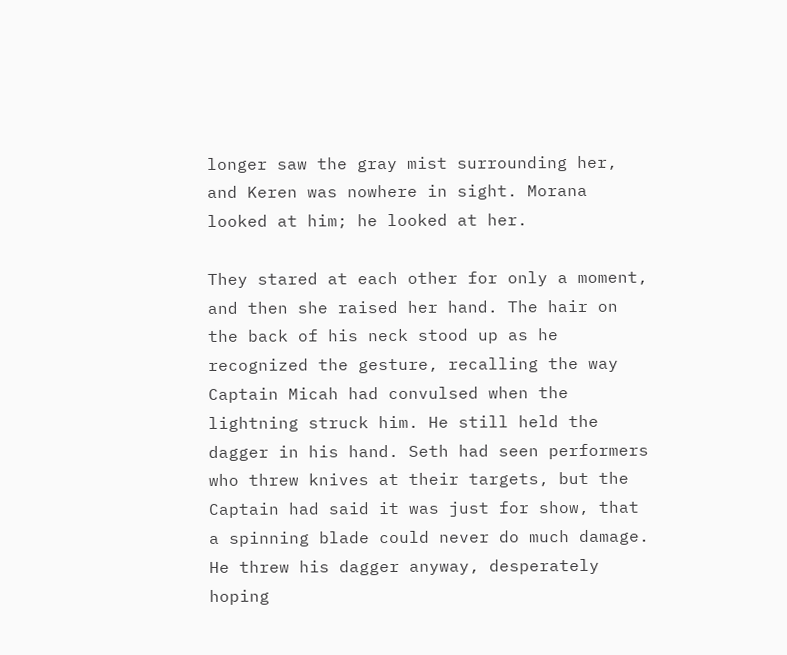longer saw the gray mist surrounding her, and Keren was nowhere in sight. Morana looked at him; he looked at her.

They stared at each other for only a moment, and then she raised her hand. The hair on the back of his neck stood up as he recognized the gesture, recalling the way Captain Micah had convulsed when the lightning struck him. He still held the dagger in his hand. Seth had seen performers who threw knives at their targets, but the Captain had said it was just for show, that a spinning blade could never do much damage. He threw his dagger anyway, desperately hoping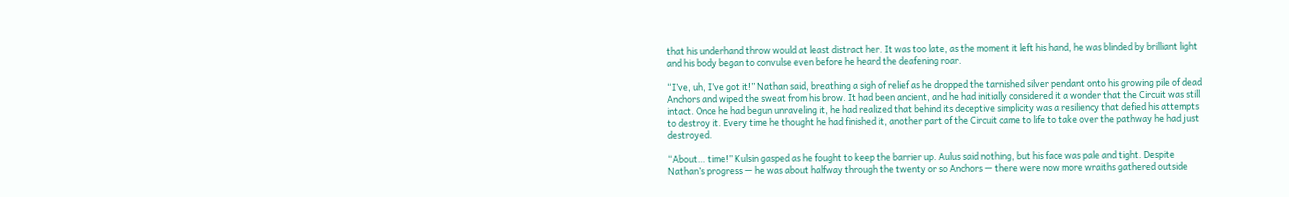that his underhand throw would at least distract her. It was too late, as the moment it left his hand, he was blinded by brilliant light and his body began to convulse even before he heard the deafening roar.

“I’ve, uh, I’ve got it!” Nathan said, breathing a sigh of relief as he dropped the tarnished silver pendant onto his growing pile of dead Anchors and wiped the sweat from his brow. It had been ancient, and he had initially considered it a wonder that the Circuit was still intact. Once he had begun unraveling it, he had realized that behind its deceptive simplicity was a resiliency that defied his attempts to destroy it. Every time he thought he had finished it, another part of the Circuit came to life to take over the pathway he had just destroyed.

“About… time!” Kulsin gasped as he fought to keep the barrier up. Aulus said nothing, but his face was pale and tight. Despite Nathan’s progress — he was about halfway through the twenty or so Anchors — there were now more wraiths gathered outside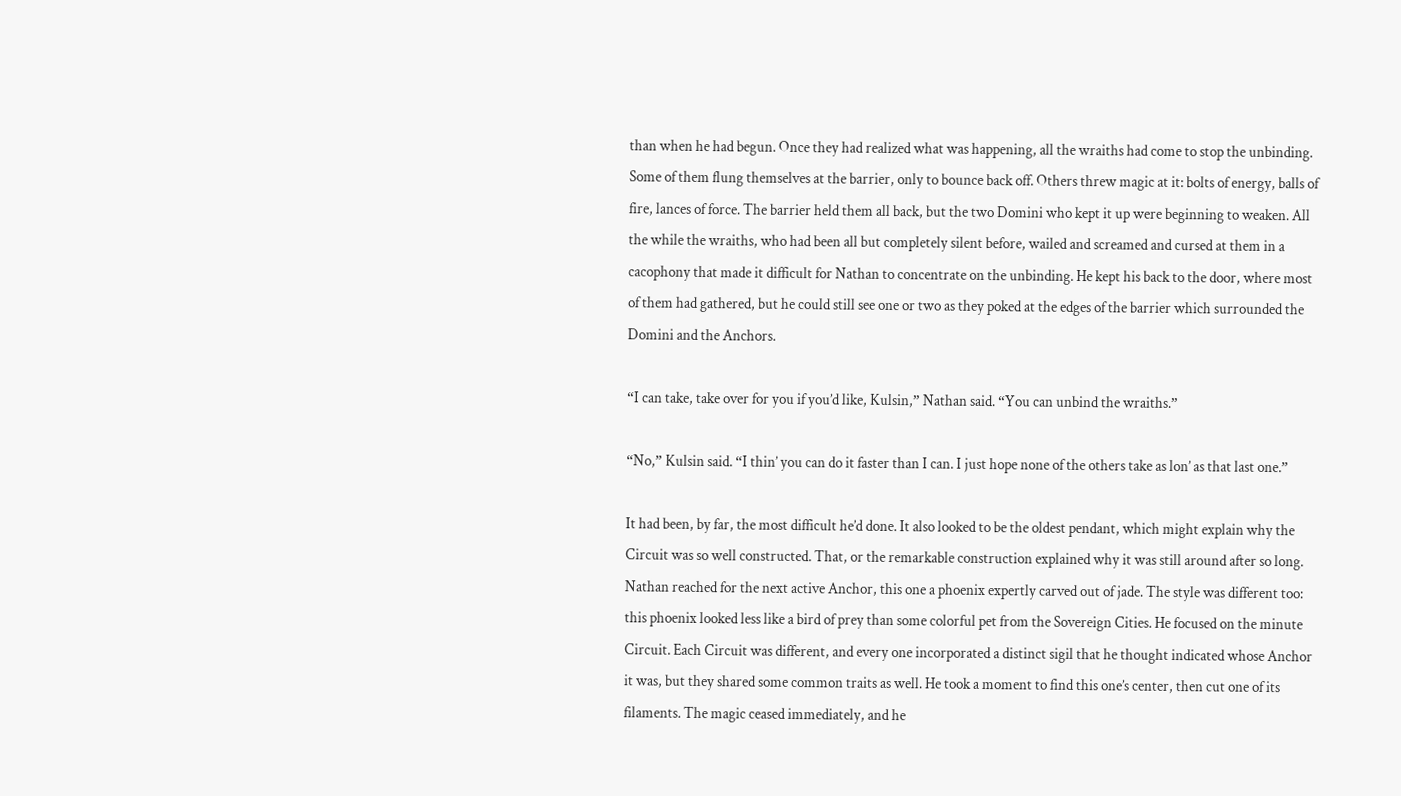than when he had begun. Once they had realized what was happening, all the wraiths had come to stop the unbinding. Some of them flung themselves at the barrier, only to bounce back off. Others threw magic at it: bolts of energy, balls of fire, lances of force. The barrier held them all back, but the two Domini who kept it up were beginning to weaken. All the while the wraiths, who had been all but completely silent before, wailed and screamed and cursed at them in a cacophony that made it difficult for Nathan to concentrate on the unbinding. He kept his back to the door, where most of them had gathered, but he could still see one or two as they poked at the edges of the barrier which surrounded the Domini and the Anchors.

“I can take, take over for you if you’d like, Kulsin,” Nathan said. “You can unbind the wraiths.”

“No,” Kulsin said. “I thin’ you can do it faster than I can. I just hope none of the others take as lon’ as that last one.”

It had been, by far, the most difficult he’d done. It also looked to be the oldest pendant, which might explain why the Circuit was so well constructed. That, or the remarkable construction explained why it was still around after so long. Nathan reached for the next active Anchor, this one a phoenix expertly carved out of jade. The style was different too: this phoenix looked less like a bird of prey than some colorful pet from the Sovereign Cities. He focused on the minute Circuit. Each Circuit was different, and every one incorporated a distinct sigil that he thought indicated whose Anchor it was, but they shared some common traits as well. He took a moment to find this one’s center, then cut one of its filaments. The magic ceased immediately, and he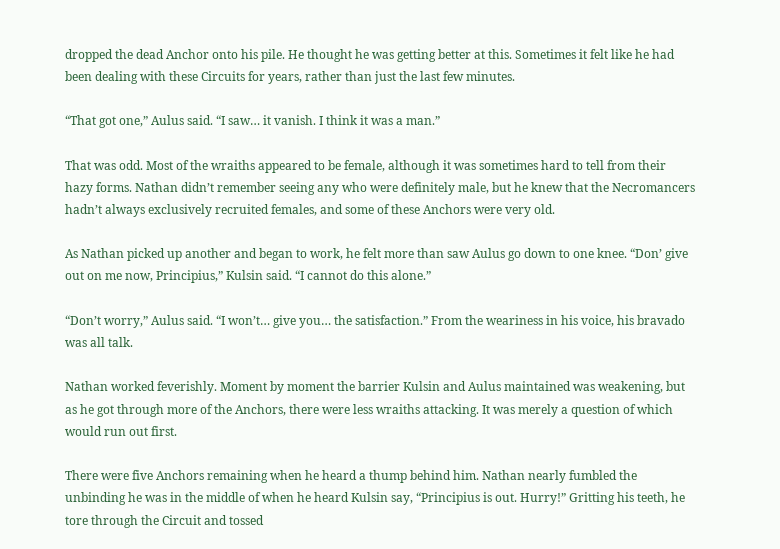dropped the dead Anchor onto his pile. He thought he was getting better at this. Sometimes it felt like he had been dealing with these Circuits for years, rather than just the last few minutes.

“That got one,” Aulus said. “I saw… it vanish. I think it was a man.”

That was odd. Most of the wraiths appeared to be female, although it was sometimes hard to tell from their hazy forms. Nathan didn’t remember seeing any who were definitely male, but he knew that the Necromancers hadn’t always exclusively recruited females, and some of these Anchors were very old.

As Nathan picked up another and began to work, he felt more than saw Aulus go down to one knee. “Don’ give out on me now, Principius,” Kulsin said. “I cannot do this alone.”

“Don’t worry,” Aulus said. “I won’t… give you… the satisfaction.” From the weariness in his voice, his bravado was all talk.

Nathan worked feverishly. Moment by moment the barrier Kulsin and Aulus maintained was weakening, but as he got through more of the Anchors, there were less wraiths attacking. It was merely a question of which would run out first.

There were five Anchors remaining when he heard a thump behind him. Nathan nearly fumbled the unbinding he was in the middle of when he heard Kulsin say, “Principius is out. Hurry!” Gritting his teeth, he tore through the Circuit and tossed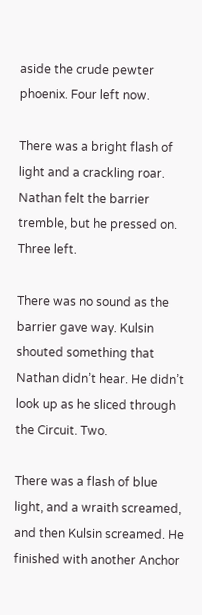aside the crude pewter phoenix. Four left now.

There was a bright flash of light and a crackling roar. Nathan felt the barrier tremble, but he pressed on. Three left.

There was no sound as the barrier gave way. Kulsin shouted something that Nathan didn’t hear. He didn’t look up as he sliced through the Circuit. Two.

There was a flash of blue light, and a wraith screamed, and then Kulsin screamed. He finished with another Anchor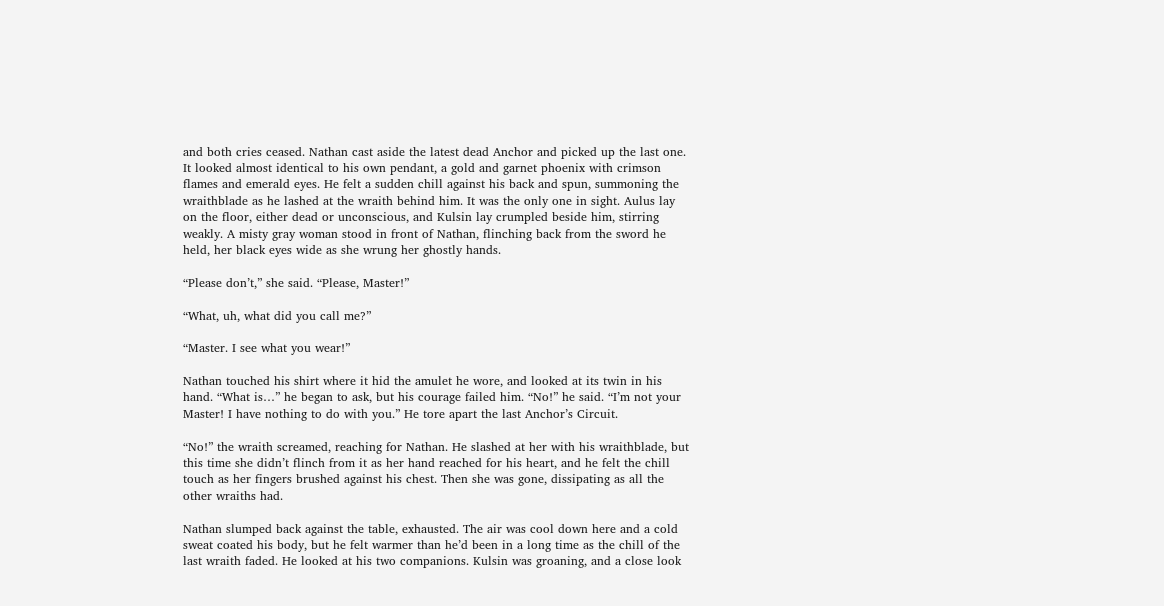and both cries ceased. Nathan cast aside the latest dead Anchor and picked up the last one. It looked almost identical to his own pendant, a gold and garnet phoenix with crimson flames and emerald eyes. He felt a sudden chill against his back and spun, summoning the wraithblade as he lashed at the wraith behind him. It was the only one in sight. Aulus lay on the floor, either dead or unconscious, and Kulsin lay crumpled beside him, stirring weakly. A misty gray woman stood in front of Nathan, flinching back from the sword he held, her black eyes wide as she wrung her ghostly hands.

“Please don’t,” she said. “Please, Master!”

“What, uh, what did you call me?”

“Master. I see what you wear!”

Nathan touched his shirt where it hid the amulet he wore, and looked at its twin in his hand. “What is…” he began to ask, but his courage failed him. “No!” he said. “I’m not your Master! I have nothing to do with you.” He tore apart the last Anchor’s Circuit.

“No!” the wraith screamed, reaching for Nathan. He slashed at her with his wraithblade, but this time she didn’t flinch from it as her hand reached for his heart, and he felt the chill touch as her fingers brushed against his chest. Then she was gone, dissipating as all the other wraiths had.

Nathan slumped back against the table, exhausted. The air was cool down here and a cold sweat coated his body, but he felt warmer than he’d been in a long time as the chill of the last wraith faded. He looked at his two companions. Kulsin was groaning, and a close look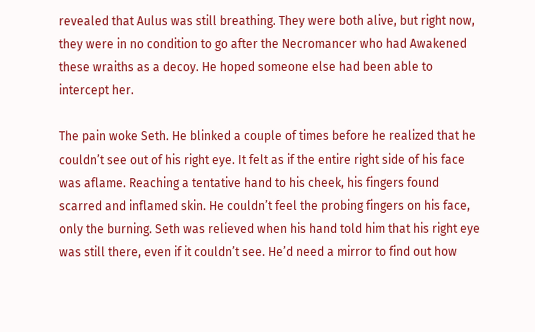revealed that Aulus was still breathing. They were both alive, but right now, they were in no condition to go after the Necromancer who had Awakened these wraiths as a decoy. He hoped someone else had been able to intercept her.

The pain woke Seth. He blinked a couple of times before he realized that he couldn’t see out of his right eye. It felt as if the entire right side of his face was aflame. Reaching a tentative hand to his cheek, his fingers found scarred and inflamed skin. He couldn’t feel the probing fingers on his face, only the burning. Seth was relieved when his hand told him that his right eye was still there, even if it couldn’t see. He’d need a mirror to find out how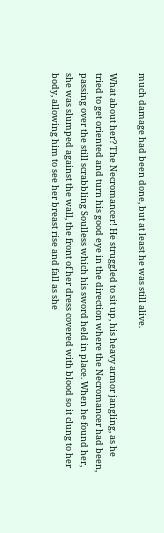much damage had been done, but at least he was still alive.

What about her? The Necromancer! He struggled to sit up, his heavy armor jangling, as he tried to get oriented and turn his good eye in the direction where the Necromancer had been, passing over the still scrabbling Soulless which his sword held in place. When he found her, she was slumped against the wall, the front of her dress covered with blood so it clung to her body, allowing him to see her breast rise and fall as she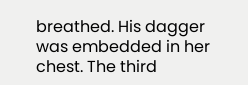breathed. His dagger was embedded in her chest. The third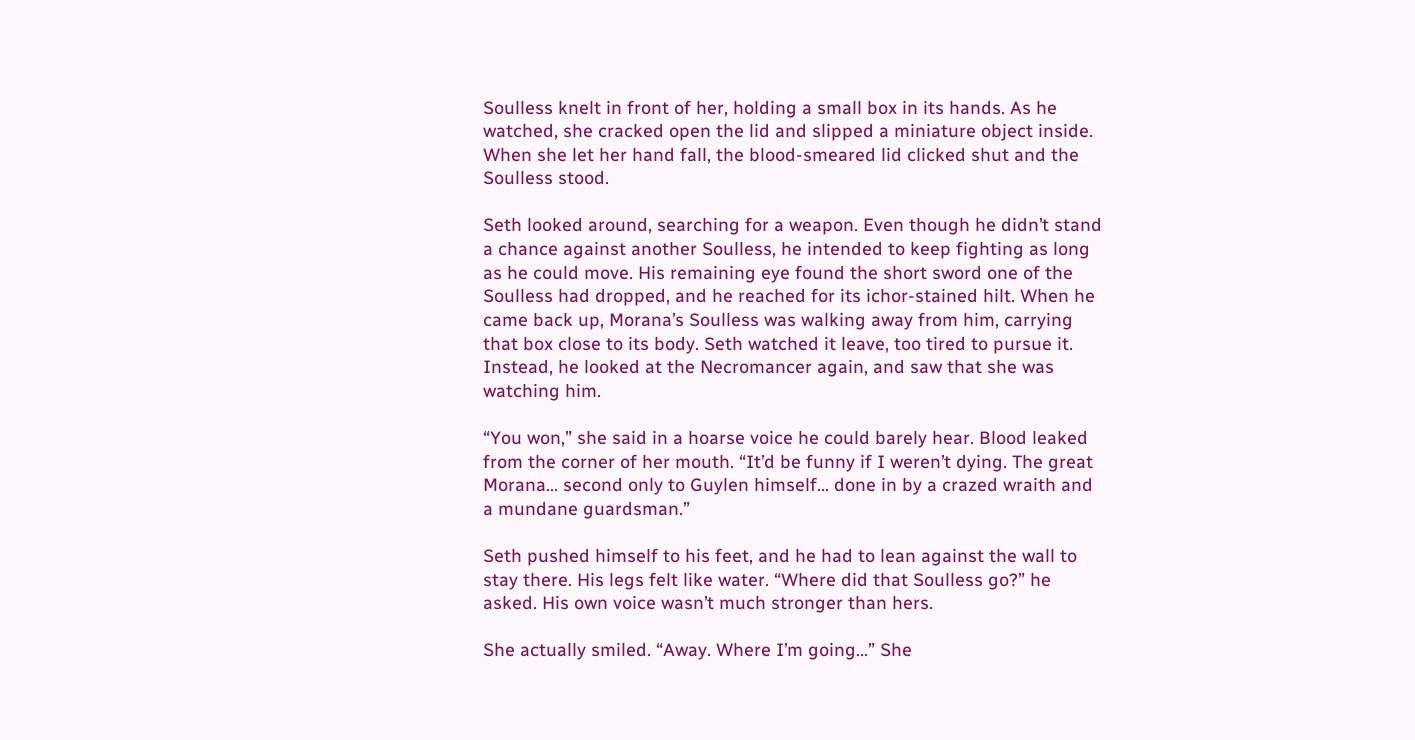Soulless knelt in front of her, holding a small box in its hands. As he watched, she cracked open the lid and slipped a miniature object inside. When she let her hand fall, the blood-smeared lid clicked shut and the Soulless stood.

Seth looked around, searching for a weapon. Even though he didn’t stand a chance against another Soulless, he intended to keep fighting as long as he could move. His remaining eye found the short sword one of the Soulless had dropped, and he reached for its ichor-stained hilt. When he came back up, Morana’s Soulless was walking away from him, carrying that box close to its body. Seth watched it leave, too tired to pursue it. Instead, he looked at the Necromancer again, and saw that she was watching him.

“You won,” she said in a hoarse voice he could barely hear. Blood leaked from the corner of her mouth. “It’d be funny if I weren’t dying. The great Morana… second only to Guylen himself… done in by a crazed wraith and a mundane guardsman.”

Seth pushed himself to his feet, and he had to lean against the wall to stay there. His legs felt like water. “Where did that Soulless go?” he asked. His own voice wasn’t much stronger than hers.

She actually smiled. “Away. Where I’m going…” She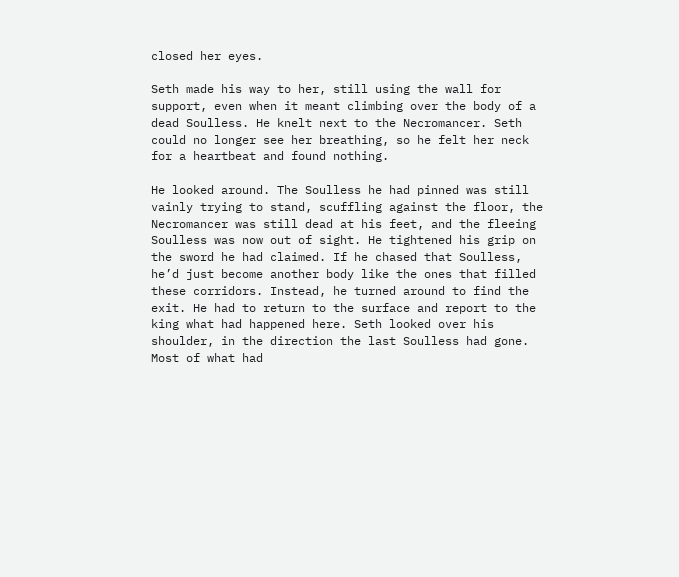closed her eyes.

Seth made his way to her, still using the wall for support, even when it meant climbing over the body of a dead Soulless. He knelt next to the Necromancer. Seth could no longer see her breathing, so he felt her neck for a heartbeat and found nothing.

He looked around. The Soulless he had pinned was still vainly trying to stand, scuffling against the floor, the Necromancer was still dead at his feet, and the fleeing Soulless was now out of sight. He tightened his grip on the sword he had claimed. If he chased that Soulless, he’d just become another body like the ones that filled these corridors. Instead, he turned around to find the exit. He had to return to the surface and report to the king what had happened here. Seth looked over his shoulder, in the direction the last Soulless had gone. Most of what had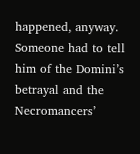happened, anyway. Someone had to tell him of the Domini’s betrayal and the Necromancers’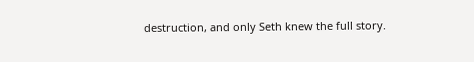destruction, and only Seth knew the full story.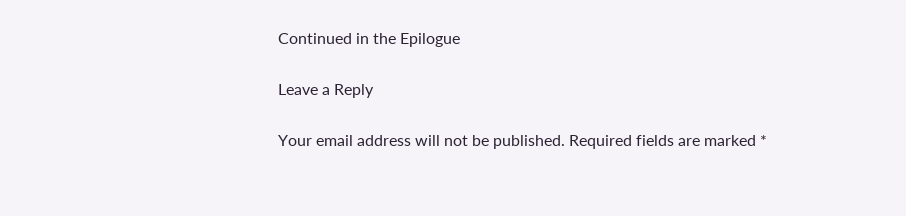Continued in the Epilogue

Leave a Reply

Your email address will not be published. Required fields are marked *